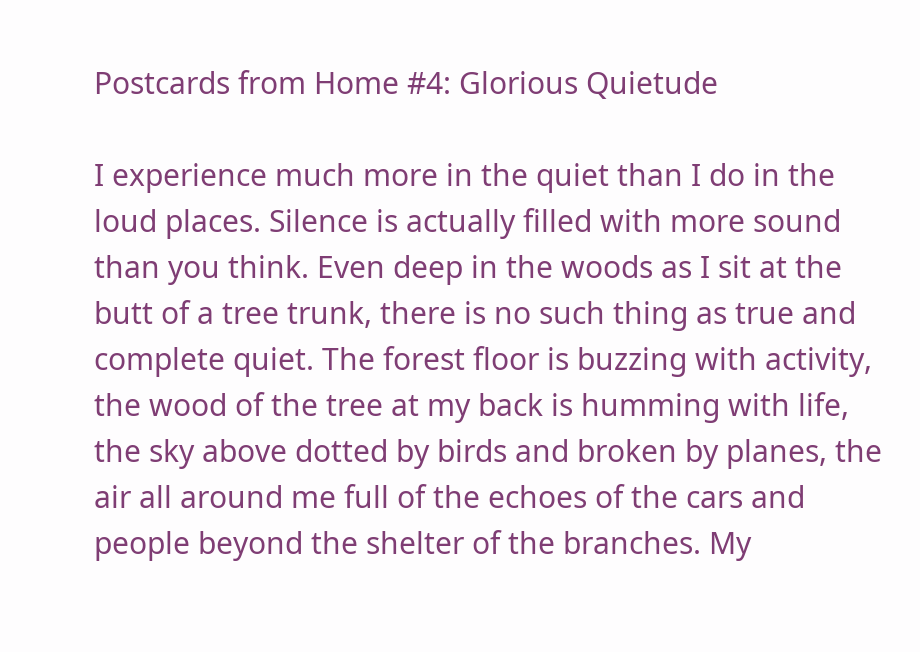Postcards from Home #4: Glorious Quietude

I experience much more in the quiet than I do in the loud places. Silence is actually filled with more sound than you think. Even deep in the woods as I sit at the butt of a tree trunk, there is no such thing as true and complete quiet. The forest floor is buzzing with activity, the wood of the tree at my back is humming with life, the sky above dotted by birds and broken by planes, the air all around me full of the echoes of the cars and people beyond the shelter of the branches. My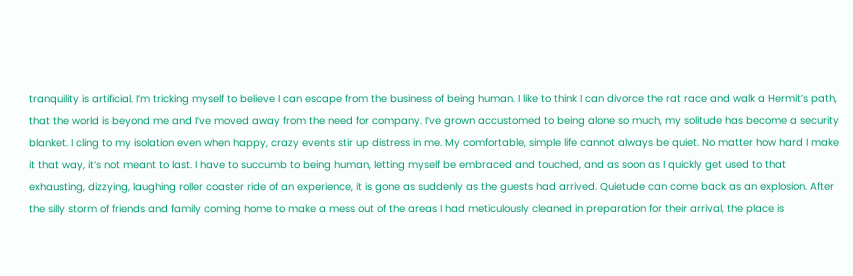tranquility is artificial. I’m tricking myself to believe I can escape from the business of being human. I like to think I can divorce the rat race and walk a Hermit’s path, that the world is beyond me and I’ve moved away from the need for company. I’ve grown accustomed to being alone so much, my solitude has become a security blanket. I cling to my isolation even when happy, crazy events stir up distress in me. My comfortable, simple life cannot always be quiet. No matter how hard I make it that way, it’s not meant to last. I have to succumb to being human, letting myself be embraced and touched, and as soon as I quickly get used to that exhausting, dizzying, laughing roller coaster ride of an experience, it is gone as suddenly as the guests had arrived. Quietude can come back as an explosion. After the silly storm of friends and family coming home to make a mess out of the areas I had meticulously cleaned in preparation for their arrival, the place is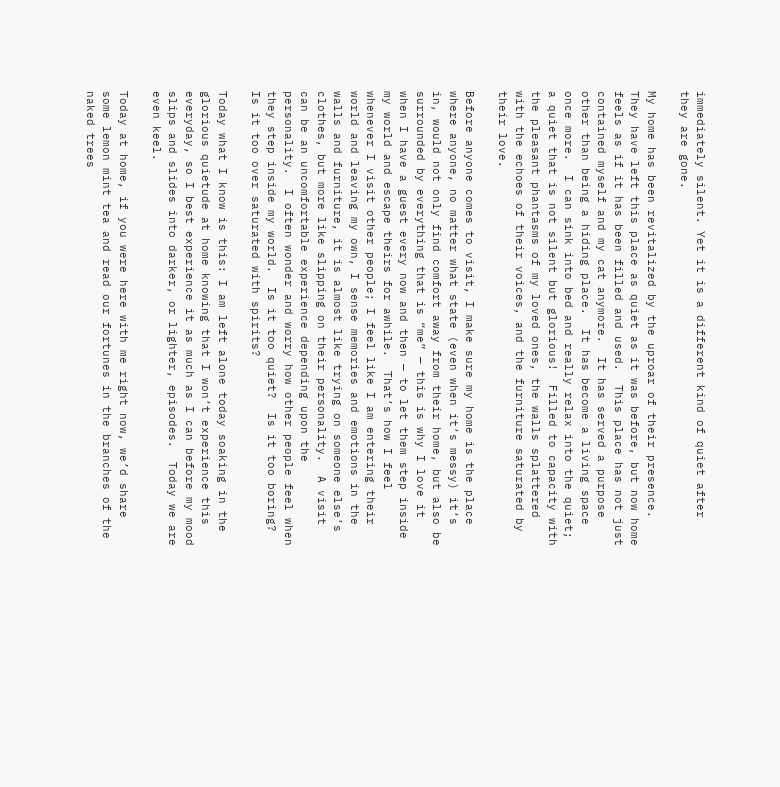immediately silent. Yet it is a different kind of quiet after they are gone.

My home has been revitalized by the uproar of their presence.  They have left this place as quiet as it was before, but now home feels as if it has been filled and used.  This place has not just contained myself and my cat anymore.  It has served a purpose other than being a hiding place.  It has become a living space once more.  I can sink into bed and really relax into the quiet; a quiet that is not silent but glorious!  Filled to capacity with the pleasant phantasms of my loved ones, the walls splattered with the echoes of their voices, and the furniture saturated by their love.

Before anyone comes to visit, I make sure my home is the place where anyone, no matter what state (even when it’s messy) it’s in, would not only find comfort away from their home, but also be surrounded by everything that is “me” — this is why I love it when I have a guest every now and then — to let them step inside my world and escape theirs for awhile.  That’s how I feel whenever I visit other people; I feel like I am entering their world and leaving my own, I sense memories and emotions in the walls and furniture, it is almost like trying on someone else’s clothes, but more like slipping on their personality.  A visit can be an uncomfortable experience depending upon the personality.  I often wonder and worry how other people feel when they step inside my world.  Is it too quiet?  Is it too boring?  Is it too over saturated with spirits?

Today what I know is this: I am left alone today soaking in the glorious quietude at home knowing that I won’t experience this everyday, so I best experience it as much as I can before my mood slips and slides into darker, or lighter, episodes.  Today we are even keel.

Today at home, if you were here with me right now, we’d share some lemon mint tea and read our fortunes in the branches of the naked trees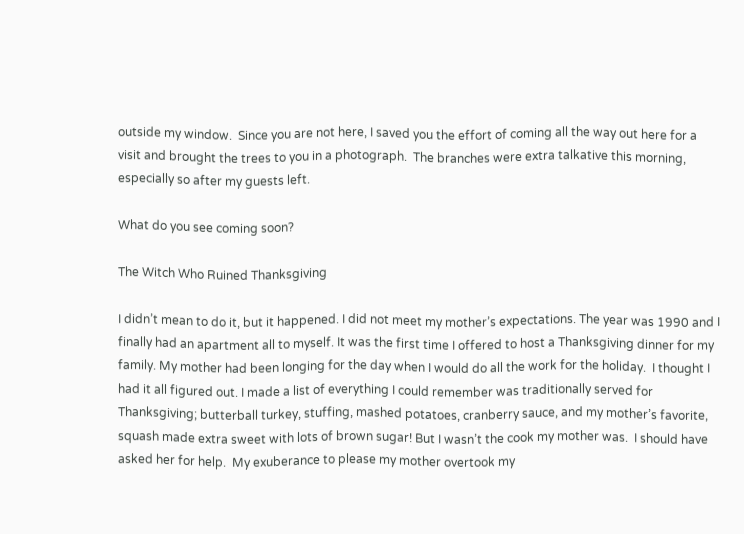outside my window.  Since you are not here, I saved you the effort of coming all the way out here for a visit and brought the trees to you in a photograph.  The branches were extra talkative this morning, especially so after my guests left.

What do you see coming soon?

The Witch Who Ruined Thanksgiving

I didn’t mean to do it, but it happened. I did not meet my mother’s expectations. The year was 1990 and I finally had an apartment all to myself. It was the first time I offered to host a Thanksgiving dinner for my family. My mother had been longing for the day when I would do all the work for the holiday.  I thought I had it all figured out. I made a list of everything I could remember was traditionally served for Thanksgiving; butterball turkey, stuffing, mashed potatoes, cranberry sauce, and my mother’s favorite, squash made extra sweet with lots of brown sugar! But I wasn’t the cook my mother was.  I should have asked her for help.  My exuberance to please my mother overtook my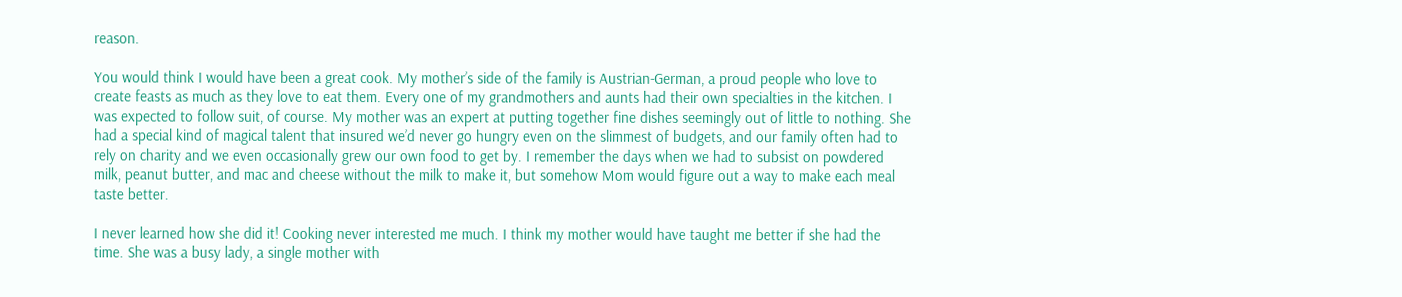reason.

You would think I would have been a great cook. My mother’s side of the family is Austrian-German, a proud people who love to create feasts as much as they love to eat them. Every one of my grandmothers and aunts had their own specialties in the kitchen. I was expected to follow suit, of course. My mother was an expert at putting together fine dishes seemingly out of little to nothing. She had a special kind of magical talent that insured we’d never go hungry even on the slimmest of budgets, and our family often had to rely on charity and we even occasionally grew our own food to get by. I remember the days when we had to subsist on powdered milk, peanut butter, and mac and cheese without the milk to make it, but somehow Mom would figure out a way to make each meal taste better.

I never learned how she did it! Cooking never interested me much. I think my mother would have taught me better if she had the time. She was a busy lady, a single mother with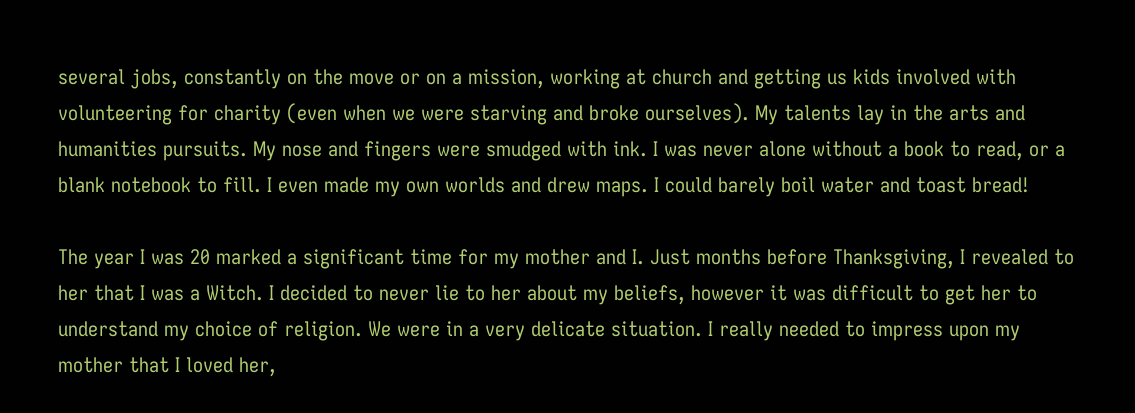several jobs, constantly on the move or on a mission, working at church and getting us kids involved with volunteering for charity (even when we were starving and broke ourselves). My talents lay in the arts and humanities pursuits. My nose and fingers were smudged with ink. I was never alone without a book to read, or a blank notebook to fill. I even made my own worlds and drew maps. I could barely boil water and toast bread!

The year I was 20 marked a significant time for my mother and I. Just months before Thanksgiving, I revealed to her that I was a Witch. I decided to never lie to her about my beliefs, however it was difficult to get her to understand my choice of religion. We were in a very delicate situation. I really needed to impress upon my mother that I loved her,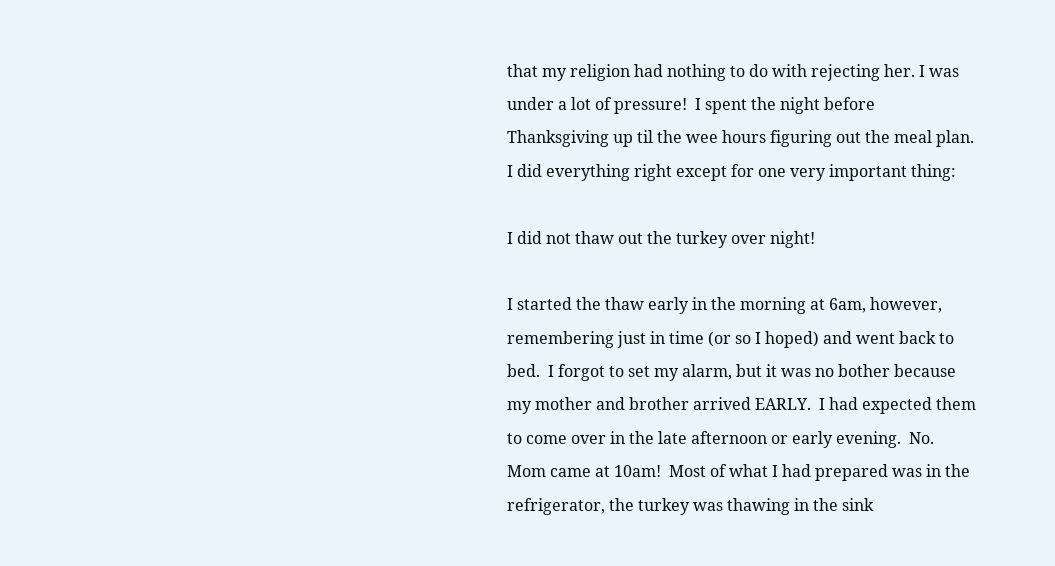that my religion had nothing to do with rejecting her. I was under a lot of pressure!  I spent the night before Thanksgiving up til the wee hours figuring out the meal plan.  I did everything right except for one very important thing:

I did not thaw out the turkey over night!

I started the thaw early in the morning at 6am, however, remembering just in time (or so I hoped) and went back to bed.  I forgot to set my alarm, but it was no bother because my mother and brother arrived EARLY.  I had expected them to come over in the late afternoon or early evening.  No.  Mom came at 10am!  Most of what I had prepared was in the refrigerator, the turkey was thawing in the sink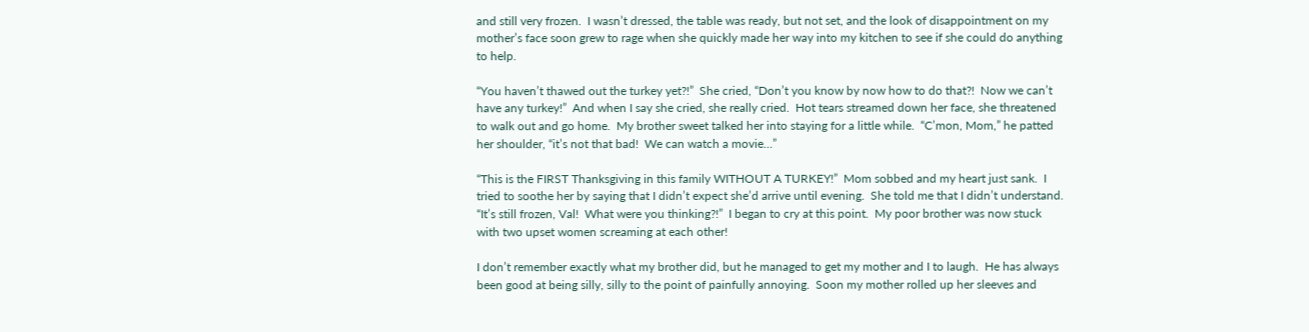and still very frozen.  I wasn’t dressed, the table was ready, but not set, and the look of disappointment on my mother’s face soon grew to rage when she quickly made her way into my kitchen to see if she could do anything to help.

“You haven’t thawed out the turkey yet?!”  She cried, “Don’t you know by now how to do that?!  Now we can’t have any turkey!”  And when I say she cried, she really cried.  Hot tears streamed down her face, she threatened to walk out and go home.  My brother sweet talked her into staying for a little while.  “C’mon, Mom,” he patted her shoulder, “it’s not that bad!  We can watch a movie…”

“This is the FIRST Thanksgiving in this family WITHOUT A TURKEY!”  Mom sobbed and my heart just sank.  I tried to soothe her by saying that I didn’t expect she’d arrive until evening.  She told me that I didn’t understand.  “It’s still frozen, Val!  What were you thinking?!”  I began to cry at this point.  My poor brother was now stuck with two upset women screaming at each other!

I don’t remember exactly what my brother did, but he managed to get my mother and I to laugh.  He has always been good at being silly, silly to the point of painfully annoying.  Soon my mother rolled up her sleeves and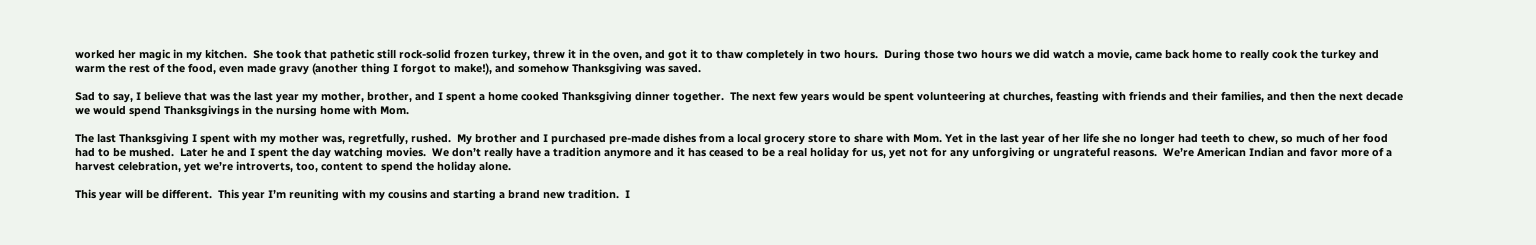worked her magic in my kitchen.  She took that pathetic still rock-solid frozen turkey, threw it in the oven, and got it to thaw completely in two hours.  During those two hours we did watch a movie, came back home to really cook the turkey and warm the rest of the food, even made gravy (another thing I forgot to make!), and somehow Thanksgiving was saved.

Sad to say, I believe that was the last year my mother, brother, and I spent a home cooked Thanksgiving dinner together.  The next few years would be spent volunteering at churches, feasting with friends and their families, and then the next decade we would spend Thanksgivings in the nursing home with Mom.

The last Thanksgiving I spent with my mother was, regretfully, rushed.  My brother and I purchased pre-made dishes from a local grocery store to share with Mom. Yet in the last year of her life she no longer had teeth to chew, so much of her food had to be mushed.  Later he and I spent the day watching movies.  We don’t really have a tradition anymore and it has ceased to be a real holiday for us, yet not for any unforgiving or ungrateful reasons.  We’re American Indian and favor more of a harvest celebration, yet we’re introverts, too, content to spend the holiday alone.

This year will be different.  This year I’m reuniting with my cousins and starting a brand new tradition.  I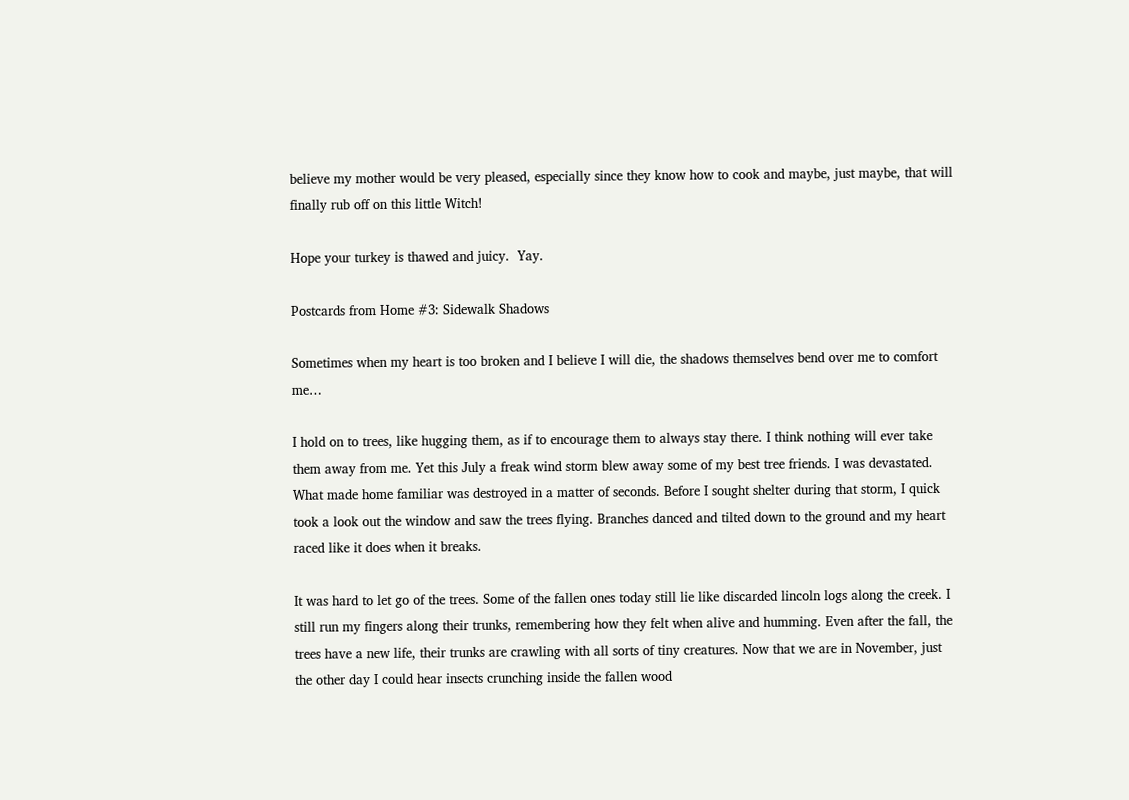believe my mother would be very pleased, especially since they know how to cook and maybe, just maybe, that will finally rub off on this little Witch!

Hope your turkey is thawed and juicy.  Yay.

Postcards from Home #3: Sidewalk Shadows

Sometimes when my heart is too broken and I believe I will die, the shadows themselves bend over me to comfort me…

I hold on to trees, like hugging them, as if to encourage them to always stay there. I think nothing will ever take them away from me. Yet this July a freak wind storm blew away some of my best tree friends. I was devastated. What made home familiar was destroyed in a matter of seconds. Before I sought shelter during that storm, I quick took a look out the window and saw the trees flying. Branches danced and tilted down to the ground and my heart raced like it does when it breaks.

It was hard to let go of the trees. Some of the fallen ones today still lie like discarded lincoln logs along the creek. I still run my fingers along their trunks, remembering how they felt when alive and humming. Even after the fall, the trees have a new life, their trunks are crawling with all sorts of tiny creatures. Now that we are in November, just the other day I could hear insects crunching inside the fallen wood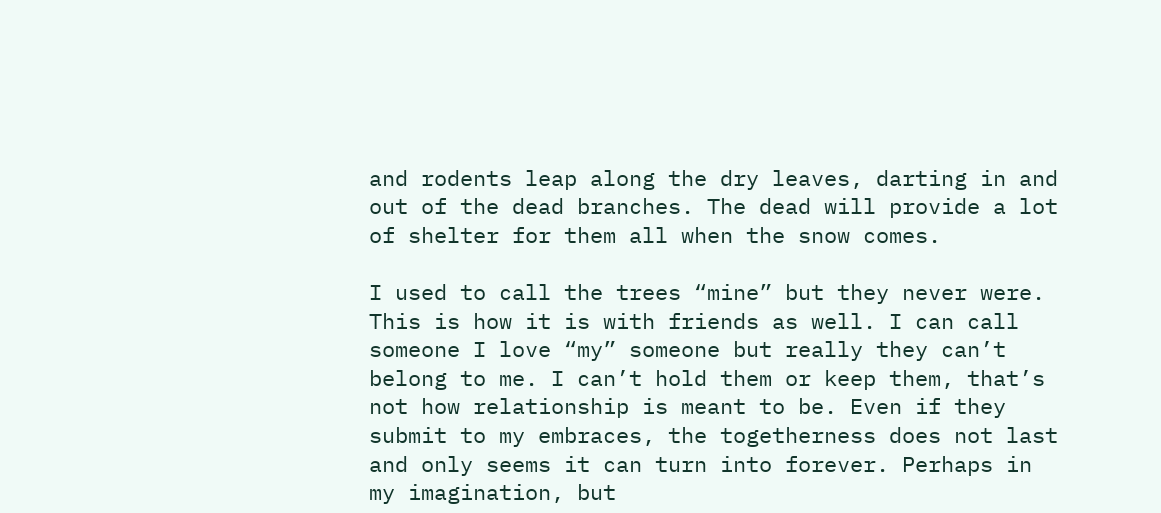and rodents leap along the dry leaves, darting in and out of the dead branches. The dead will provide a lot of shelter for them all when the snow comes.

I used to call the trees “mine” but they never were. This is how it is with friends as well. I can call someone I love “my” someone but really they can’t belong to me. I can’t hold them or keep them, that’s not how relationship is meant to be. Even if they submit to my embraces, the togetherness does not last and only seems it can turn into forever. Perhaps in my imagination, but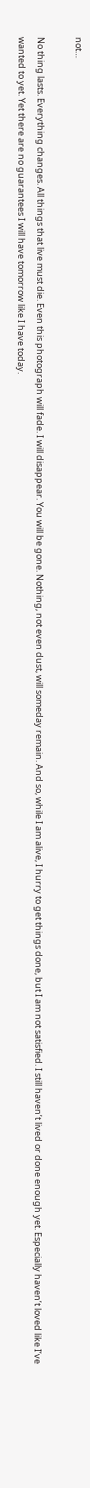not…

No thing lasts. Everything changes. All things that live must die. Even this photograph will fade. I will disappear. You will be gone. Nothing, not even dust, will someday remain. And so, while I am alive, I hurry to get things done, but I am not satisfied. I still haven’t lived or done enough yet. Especially haven’t loved like I’ve wanted to yet. Yet there are no guarantees I will have tomorrow like I have today.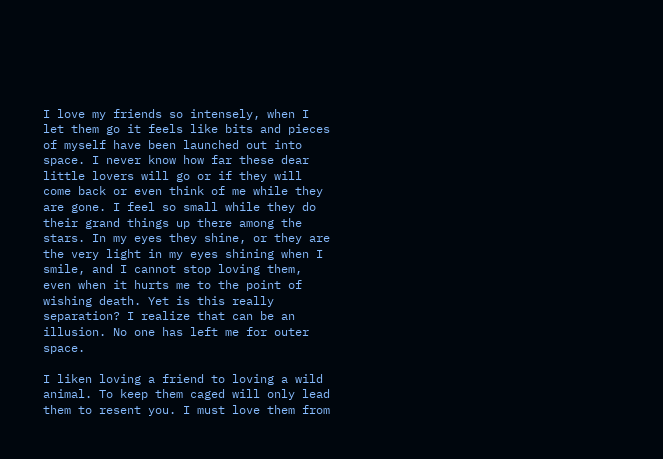I love my friends so intensely, when I let them go it feels like bits and pieces of myself have been launched out into space. I never know how far these dear little lovers will go or if they will come back or even think of me while they are gone. I feel so small while they do their grand things up there among the stars. In my eyes they shine, or they are the very light in my eyes shining when I smile, and I cannot stop loving them, even when it hurts me to the point of wishing death. Yet is this really separation? I realize that can be an illusion. No one has left me for outer space.

I liken loving a friend to loving a wild animal. To keep them caged will only lead them to resent you. I must love them from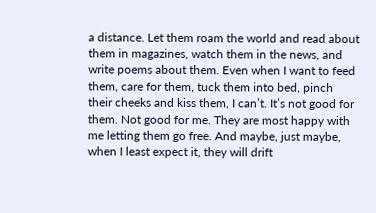a distance. Let them roam the world and read about them in magazines, watch them in the news, and write poems about them. Even when I want to feed them, care for them, tuck them into bed, pinch their cheeks and kiss them, I can’t. It’s not good for them. Not good for me. They are most happy with me letting them go free. And maybe, just maybe, when I least expect it, they will drift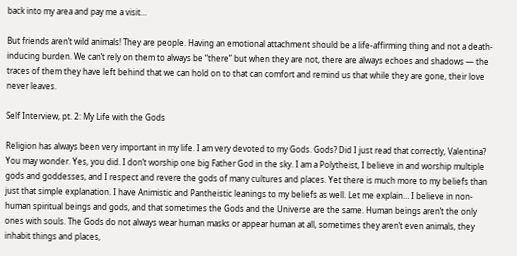back into my area and pay me a visit…

But friends aren’t wild animals! They are people. Having an emotional attachment should be a life-affirming thing and not a death-inducing burden. We can’t rely on them to always be “there” but when they are not, there are always echoes and shadows — the traces of them they have left behind that we can hold on to that can comfort and remind us that while they are gone, their love never leaves.

Self Interview, pt. 2: My Life with the Gods

Religion has always been very important in my life. I am very devoted to my Gods. Gods? Did I just read that correctly, Valentina? You may wonder. Yes, you did. I don’t worship one big Father God in the sky. I am a Polytheist, I believe in and worship multiple gods and goddesses, and I respect and revere the gods of many cultures and places. Yet there is much more to my beliefs than just that simple explanation. I have Animistic and Pantheistic leanings to my beliefs as well. Let me explain… I believe in non-human spiritual beings and gods, and that sometimes the Gods and the Universe are the same. Human beings aren’t the only ones with souls. The Gods do not always wear human masks or appear human at all, sometimes they aren’t even animals, they inhabit things and places,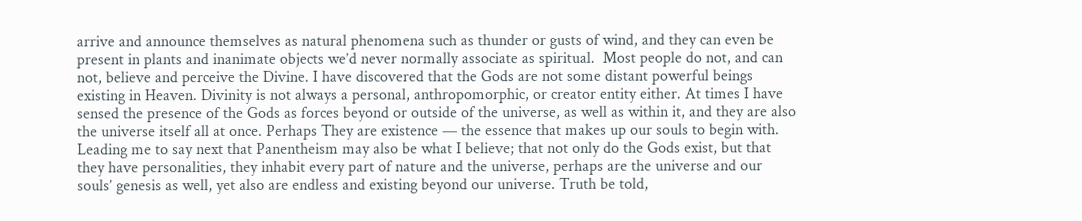arrive and announce themselves as natural phenomena such as thunder or gusts of wind, and they can even be present in plants and inanimate objects we’d never normally associate as spiritual.  Most people do not, and can not, believe and perceive the Divine. I have discovered that the Gods are not some distant powerful beings existing in Heaven. Divinity is not always a personal, anthropomorphic, or creator entity either. At times I have sensed the presence of the Gods as forces beyond or outside of the universe, as well as within it, and they are also the universe itself all at once. Perhaps They are existence — the essence that makes up our souls to begin with. Leading me to say next that Panentheism may also be what I believe; that not only do the Gods exist, but that they have personalities, they inhabit every part of nature and the universe, perhaps are the universe and our souls’ genesis as well, yet also are endless and existing beyond our universe. Truth be told,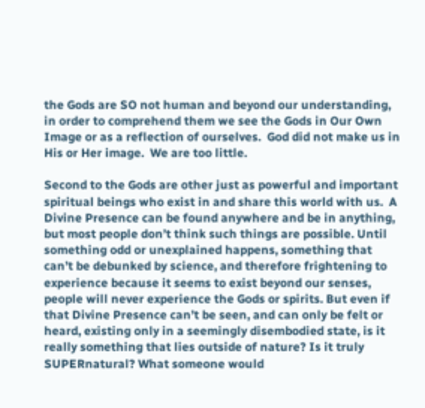the Gods are SO not human and beyond our understanding, in order to comprehend them we see the Gods in Our Own Image or as a reflection of ourselves.  God did not make us in His or Her image.  We are too little.

Second to the Gods are other just as powerful and important spiritual beings who exist in and share this world with us.  A Divine Presence can be found anywhere and be in anything, but most people don’t think such things are possible. Until something odd or unexplained happens, something that can’t be debunked by science, and therefore frightening to experience because it seems to exist beyond our senses, people will never experience the Gods or spirits. But even if that Divine Presence can’t be seen, and can only be felt or heard, existing only in a seemingly disembodied state, is it really something that lies outside of nature? Is it truly SUPERnatural? What someone would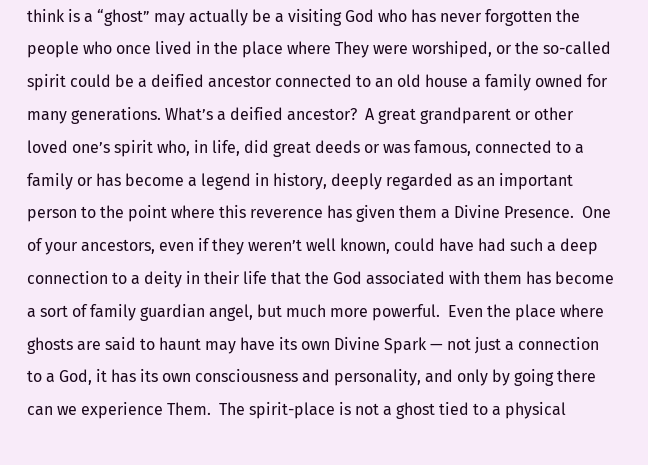think is a “ghost” may actually be a visiting God who has never forgotten the people who once lived in the place where They were worshiped, or the so-called spirit could be a deified ancestor connected to an old house a family owned for many generations. What’s a deified ancestor?  A great grandparent or other loved one’s spirit who, in life, did great deeds or was famous, connected to a family or has become a legend in history, deeply regarded as an important person to the point where this reverence has given them a Divine Presence.  One of your ancestors, even if they weren’t well known, could have had such a deep connection to a deity in their life that the God associated with them has become a sort of family guardian angel, but much more powerful.  Even the place where ghosts are said to haunt may have its own Divine Spark — not just a connection to a God, it has its own consciousness and personality, and only by going there can we experience Them.  The spirit-place is not a ghost tied to a physical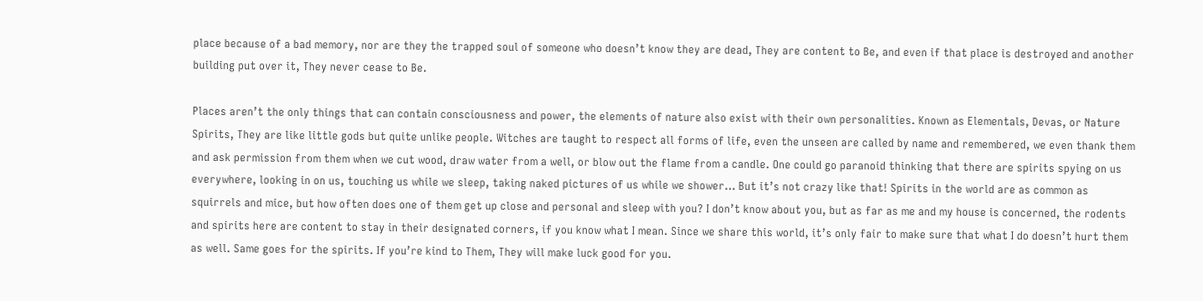place because of a bad memory, nor are they the trapped soul of someone who doesn’t know they are dead, They are content to Be, and even if that place is destroyed and another building put over it, They never cease to Be.

Places aren’t the only things that can contain consciousness and power, the elements of nature also exist with their own personalities. Known as Elementals, Devas, or Nature Spirits, They are like little gods but quite unlike people. Witches are taught to respect all forms of life, even the unseen are called by name and remembered, we even thank them and ask permission from them when we cut wood, draw water from a well, or blow out the flame from a candle. One could go paranoid thinking that there are spirits spying on us everywhere, looking in on us, touching us while we sleep, taking naked pictures of us while we shower… But it’s not crazy like that! Spirits in the world are as common as squirrels and mice, but how often does one of them get up close and personal and sleep with you? I don’t know about you, but as far as me and my house is concerned, the rodents and spirits here are content to stay in their designated corners, if you know what I mean. Since we share this world, it’s only fair to make sure that what I do doesn’t hurt them as well. Same goes for the spirits. If you’re kind to Them, They will make luck good for you.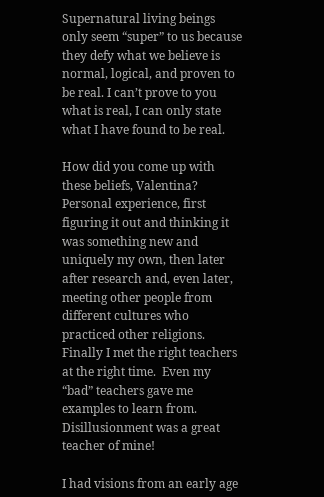Supernatural living beings only seem “super” to us because they defy what we believe is normal, logical, and proven to be real. I can’t prove to you what is real, I can only state what I have found to be real.

How did you come up with these beliefs, Valentina?
Personal experience, first figuring it out and thinking it was something new and uniquely my own, then later after research and, even later,  meeting other people from different cultures who practiced other religions.   Finally I met the right teachers at the right time.  Even my “bad” teachers gave me examples to learn from.  Disillusionment was a great teacher of mine!

I had visions from an early age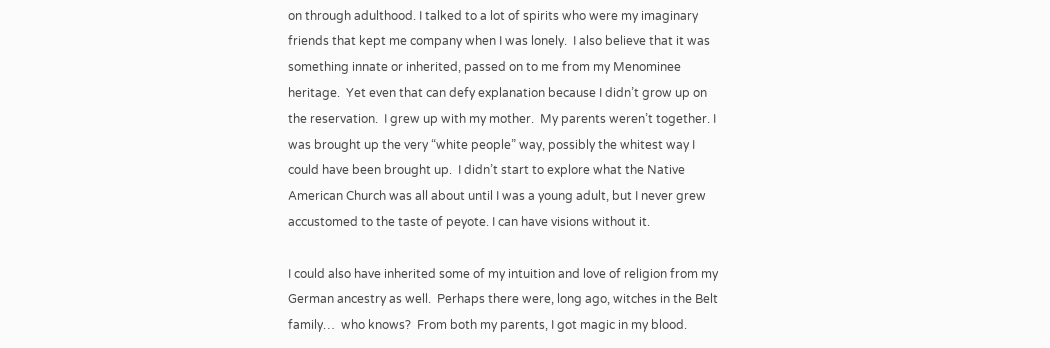on through adulthood. I talked to a lot of spirits who were my imaginary friends that kept me company when I was lonely.  I also believe that it was something innate or inherited, passed on to me from my Menominee heritage.  Yet even that can defy explanation because I didn’t grow up on the reservation.  I grew up with my mother.  My parents weren’t together. I was brought up the very “white people” way, possibly the whitest way I could have been brought up.  I didn’t start to explore what the Native American Church was all about until I was a young adult, but I never grew accustomed to the taste of peyote. I can have visions without it.

I could also have inherited some of my intuition and love of religion from my German ancestry as well.  Perhaps there were, long ago, witches in the Belt family…  who knows?  From both my parents, I got magic in my blood.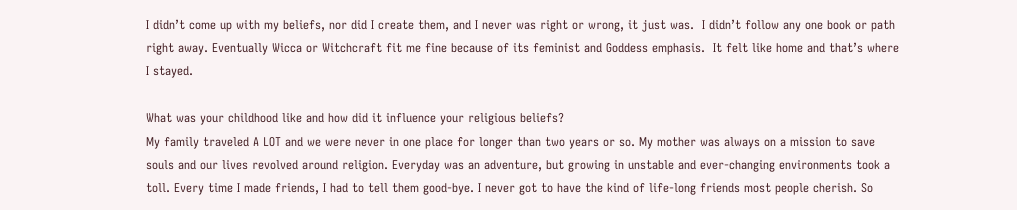I didn’t come up with my beliefs, nor did I create them, and I never was right or wrong, it just was.  I didn’t follow any one book or path right away. Eventually Wicca or Witchcraft fit me fine because of its feminist and Goddess emphasis.  It felt like home and that’s where I stayed.

What was your childhood like and how did it influence your religious beliefs?
My family traveled A LOT and we were never in one place for longer than two years or so. My mother was always on a mission to save souls and our lives revolved around religion. Everyday was an adventure, but growing in unstable and ever-changing environments took a toll. Every time I made friends, I had to tell them good-bye. I never got to have the kind of life-long friends most people cherish. So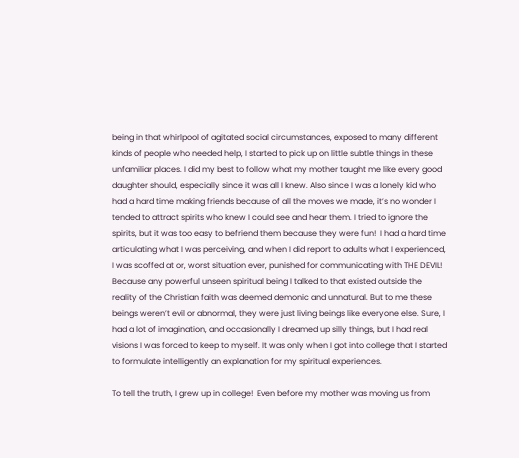being in that whirlpool of agitated social circumstances, exposed to many different kinds of people who needed help, I started to pick up on little subtle things in these unfamiliar places. I did my best to follow what my mother taught me like every good daughter should, especially since it was all I knew. Also since I was a lonely kid who had a hard time making friends because of all the moves we made, it’s no wonder I tended to attract spirits who knew I could see and hear them. I tried to ignore the spirits, but it was too easy to befriend them because they were fun!  I had a hard time articulating what I was perceiving, and when I did report to adults what I experienced, I was scoffed at or, worst situation ever, punished for communicating with THE DEVIL! Because any powerful unseen spiritual being I talked to that existed outside the reality of the Christian faith was deemed demonic and unnatural. But to me these beings weren’t evil or abnormal, they were just living beings like everyone else. Sure, I had a lot of imagination, and occasionally I dreamed up silly things, but I had real visions I was forced to keep to myself. It was only when I got into college that I started to formulate intelligently an explanation for my spiritual experiences.

To tell the truth, I grew up in college!  Even before my mother was moving us from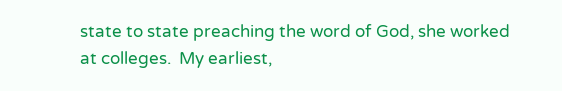state to state preaching the word of God, she worked at colleges.  My earliest,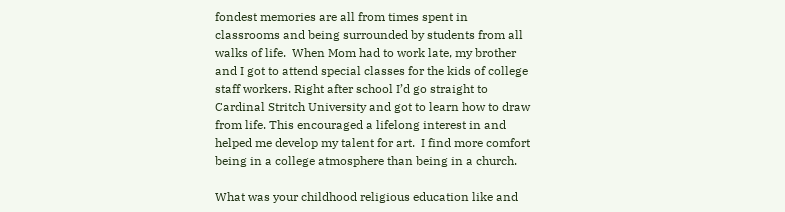fondest memories are all from times spent in classrooms and being surrounded by students from all walks of life.  When Mom had to work late, my brother and I got to attend special classes for the kids of college staff workers. Right after school I’d go straight to Cardinal Stritch University and got to learn how to draw from life. This encouraged a lifelong interest in and helped me develop my talent for art.  I find more comfort being in a college atmosphere than being in a church.

What was your childhood religious education like and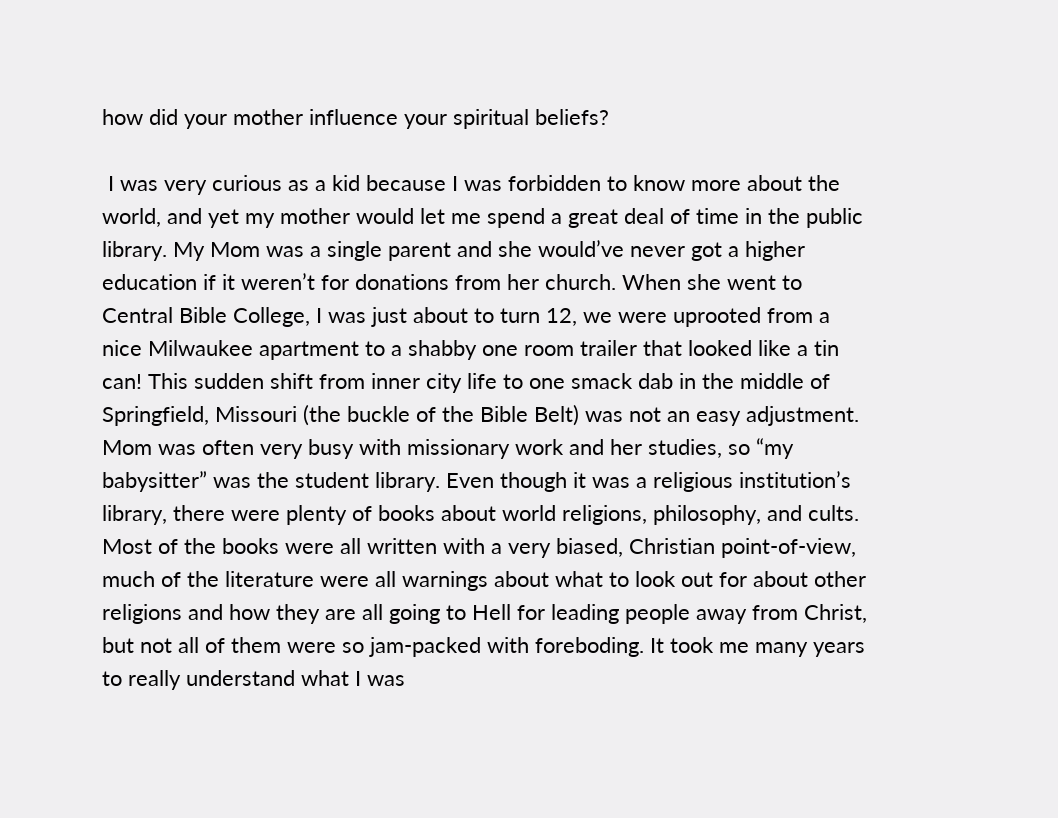how did your mother influence your spiritual beliefs?

 I was very curious as a kid because I was forbidden to know more about the world, and yet my mother would let me spend a great deal of time in the public library. My Mom was a single parent and she would’ve never got a higher education if it weren’t for donations from her church. When she went to Central Bible College, I was just about to turn 12, we were uprooted from a nice Milwaukee apartment to a shabby one room trailer that looked like a tin can! This sudden shift from inner city life to one smack dab in the middle of Springfield, Missouri (the buckle of the Bible Belt) was not an easy adjustment. Mom was often very busy with missionary work and her studies, so “my babysitter” was the student library. Even though it was a religious institution’s library, there were plenty of books about world religions, philosophy, and cults. Most of the books were all written with a very biased, Christian point-of-view, much of the literature were all warnings about what to look out for about other religions and how they are all going to Hell for leading people away from Christ, but not all of them were so jam-packed with foreboding. It took me many years to really understand what I was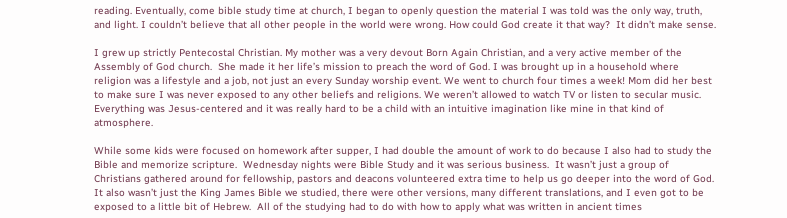reading. Eventually, come bible study time at church, I began to openly question the material I was told was the only way, truth, and light. I couldn’t believe that all other people in the world were wrong. How could God create it that way?  It didn’t make sense.

I grew up strictly Pentecostal Christian. My mother was a very devout Born Again Christian, and a very active member of the Assembly of God church.  She made it her life’s mission to preach the word of God. I was brought up in a household where religion was a lifestyle and a job, not just an every Sunday worship event. We went to church four times a week! Mom did her best to make sure I was never exposed to any other beliefs and religions. We weren’t allowed to watch TV or listen to secular music. Everything was Jesus-centered and it was really hard to be a child with an intuitive imagination like mine in that kind of atmosphere.

While some kids were focused on homework after supper, I had double the amount of work to do because I also had to study the Bible and memorize scripture.  Wednesday nights were Bible Study and it was serious business.  It wasn’t just a group of Christians gathered around for fellowship, pastors and deacons volunteered extra time to help us go deeper into the word of God.  It also wasn’t just the King James Bible we studied, there were other versions, many different translations, and I even got to be exposed to a little bit of Hebrew.  All of the studying had to do with how to apply what was written in ancient times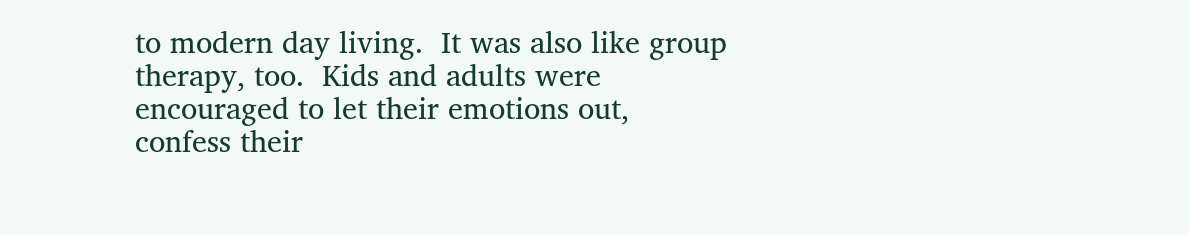to modern day living.  It was also like group therapy, too.  Kids and adults were encouraged to let their emotions out, confess their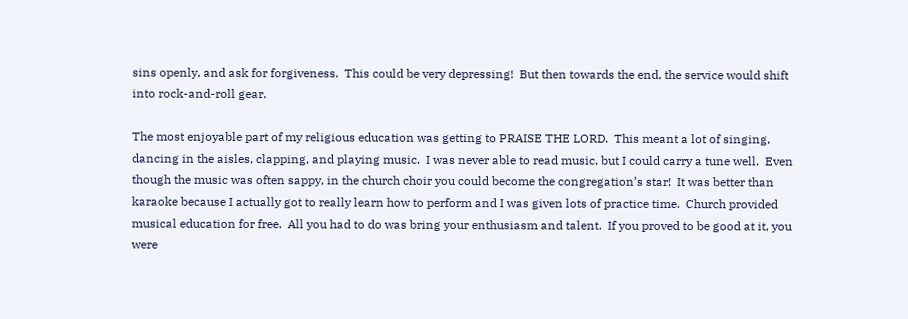sins openly, and ask for forgiveness.  This could be very depressing!  But then towards the end, the service would shift into rock-and-roll gear.

The most enjoyable part of my religious education was getting to PRAISE THE LORD.  This meant a lot of singing, dancing in the aisles, clapping, and playing music.  I was never able to read music, but I could carry a tune well.  Even though the music was often sappy, in the church choir you could become the congregation’s star!  It was better than karaoke because I actually got to really learn how to perform and I was given lots of practice time.  Church provided musical education for free.  All you had to do was bring your enthusiasm and talent.  If you proved to be good at it, you were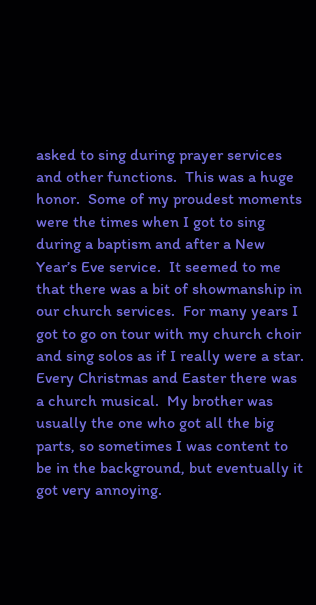asked to sing during prayer services and other functions.  This was a huge honor.  Some of my proudest moments were the times when I got to sing during a baptism and after a New Year’s Eve service.  It seemed to me that there was a bit of showmanship in our church services.  For many years I got to go on tour with my church choir and sing solos as if I really were a star.  Every Christmas and Easter there was a church musical.  My brother was usually the one who got all the big parts, so sometimes I was content to be in the background, but eventually it got very annoying.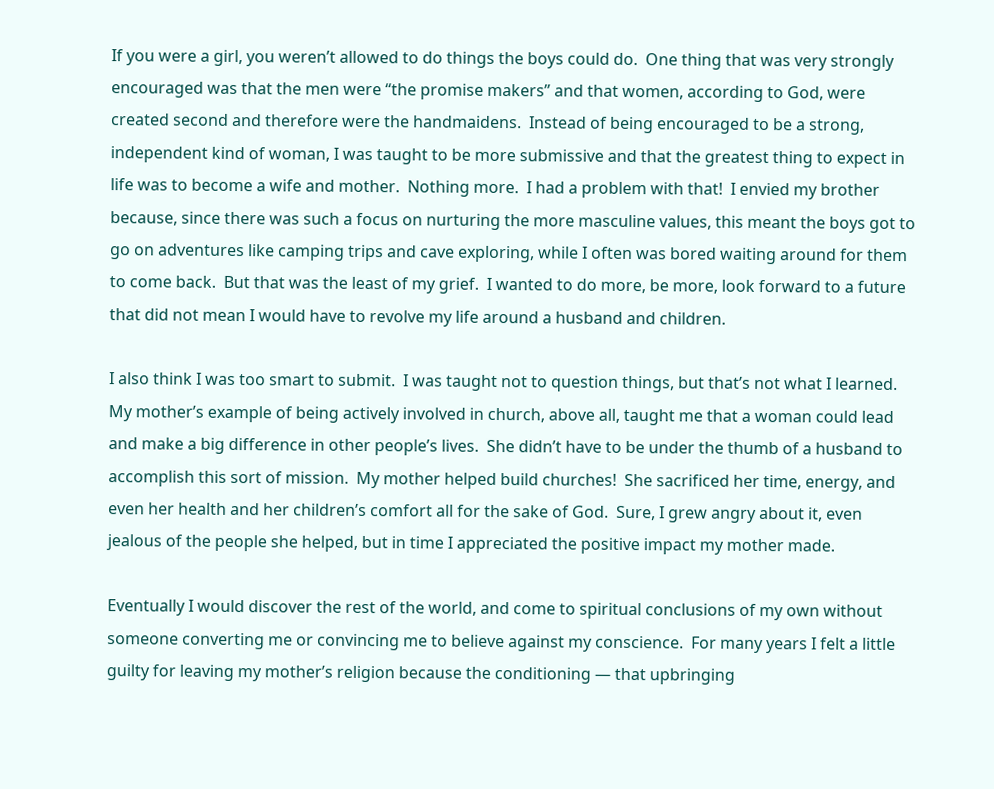If you were a girl, you weren’t allowed to do things the boys could do.  One thing that was very strongly encouraged was that the men were “the promise makers” and that women, according to God, were created second and therefore were the handmaidens.  Instead of being encouraged to be a strong, independent kind of woman, I was taught to be more submissive and that the greatest thing to expect in life was to become a wife and mother.  Nothing more.  I had a problem with that!  I envied my brother because, since there was such a focus on nurturing the more masculine values, this meant the boys got to go on adventures like camping trips and cave exploring, while I often was bored waiting around for them to come back.  But that was the least of my grief.  I wanted to do more, be more, look forward to a future that did not mean I would have to revolve my life around a husband and children.

I also think I was too smart to submit.  I was taught not to question things, but that’s not what I learned.  My mother’s example of being actively involved in church, above all, taught me that a woman could lead and make a big difference in other people’s lives.  She didn’t have to be under the thumb of a husband to accomplish this sort of mission.  My mother helped build churches!  She sacrificed her time, energy, and even her health and her children’s comfort all for the sake of God.  Sure, I grew angry about it, even jealous of the people she helped, but in time I appreciated the positive impact my mother made.

Eventually I would discover the rest of the world, and come to spiritual conclusions of my own without someone converting me or convincing me to believe against my conscience.  For many years I felt a little guilty for leaving my mother’s religion because the conditioning — that upbringing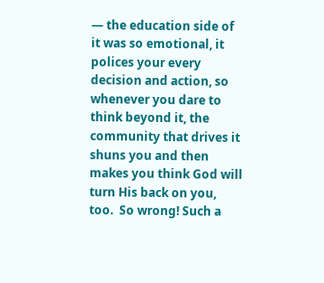— the education side of it was so emotional, it polices your every decision and action, so whenever you dare to think beyond it, the community that drives it shuns you and then makes you think God will turn His back on you, too.  So wrong! Such a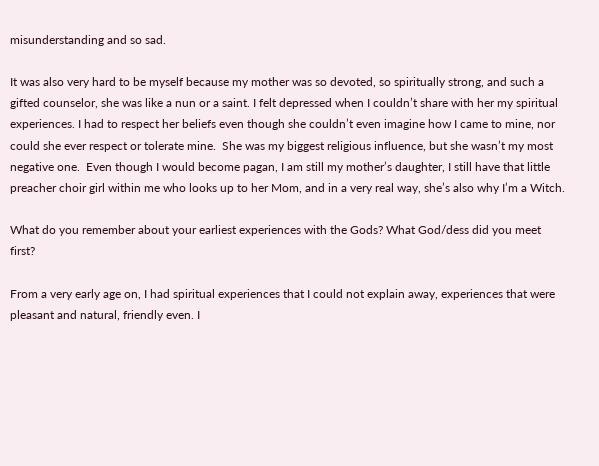misunderstanding and so sad.

It was also very hard to be myself because my mother was so devoted, so spiritually strong, and such a gifted counselor, she was like a nun or a saint. I felt depressed when I couldn’t share with her my spiritual experiences. I had to respect her beliefs even though she couldn’t even imagine how I came to mine, nor could she ever respect or tolerate mine.  She was my biggest religious influence, but she wasn’t my most negative one.  Even though I would become pagan, I am still my mother’s daughter, I still have that little preacher choir girl within me who looks up to her Mom, and in a very real way, she’s also why I’m a Witch.

What do you remember about your earliest experiences with the Gods? What God/dess did you meet first?

From a very early age on, I had spiritual experiences that I could not explain away, experiences that were pleasant and natural, friendly even. I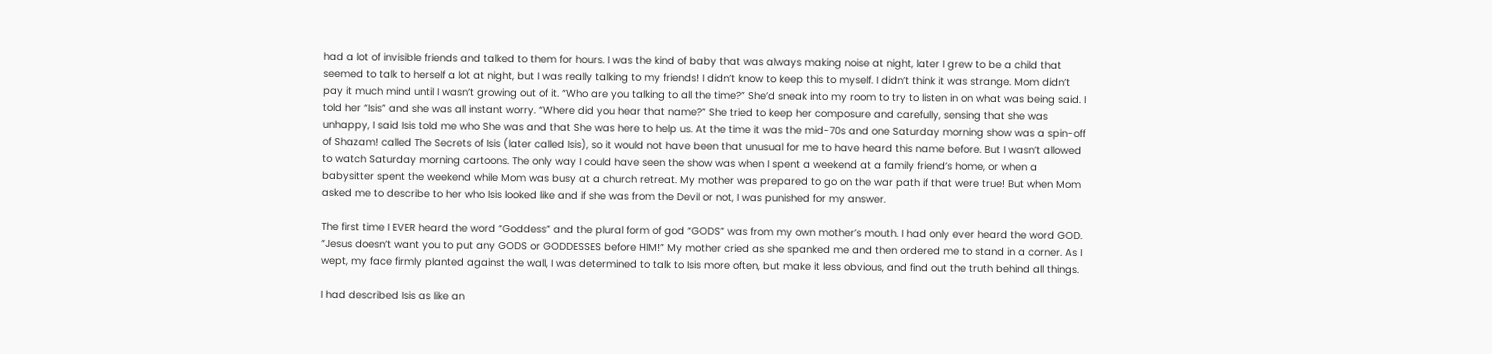had a lot of invisible friends and talked to them for hours. I was the kind of baby that was always making noise at night, later I grew to be a child that seemed to talk to herself a lot at night, but I was really talking to my friends! I didn’t know to keep this to myself. I didn’t think it was strange. Mom didn’t pay it much mind until I wasn’t growing out of it. “Who are you talking to all the time?” She’d sneak into my room to try to listen in on what was being said. I told her “Isis” and she was all instant worry. “Where did you hear that name?” She tried to keep her composure and carefully, sensing that she was unhappy, I said Isis told me who She was and that She was here to help us. At the time it was the mid-70s and one Saturday morning show was a spin-off of Shazam! called The Secrets of Isis (later called Isis), so it would not have been that unusual for me to have heard this name before. But I wasn’t allowed to watch Saturday morning cartoons. The only way I could have seen the show was when I spent a weekend at a family friend’s home, or when a babysitter spent the weekend while Mom was busy at a church retreat. My mother was prepared to go on the war path if that were true! But when Mom asked me to describe to her who Isis looked like and if she was from the Devil or not, I was punished for my answer.

The first time I EVER heard the word “Goddess” and the plural form of god “GODS” was from my own mother’s mouth. I had only ever heard the word GOD. “Jesus doesn’t want you to put any GODS or GODDESSES before HIM!” My mother cried as she spanked me and then ordered me to stand in a corner. As I wept, my face firmly planted against the wall, I was determined to talk to Isis more often, but make it less obvious, and find out the truth behind all things.

I had described Isis as like an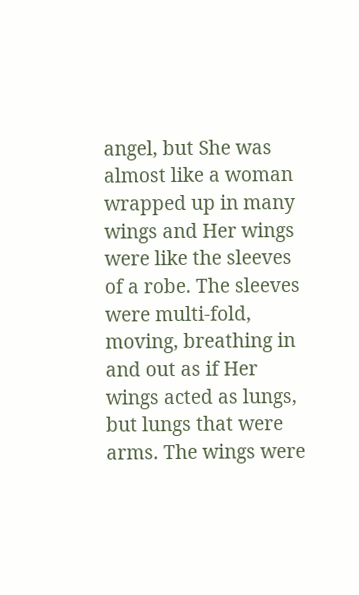angel, but She was almost like a woman wrapped up in many wings and Her wings were like the sleeves of a robe. The sleeves were multi-fold, moving, breathing in and out as if Her wings acted as lungs, but lungs that were arms. The wings were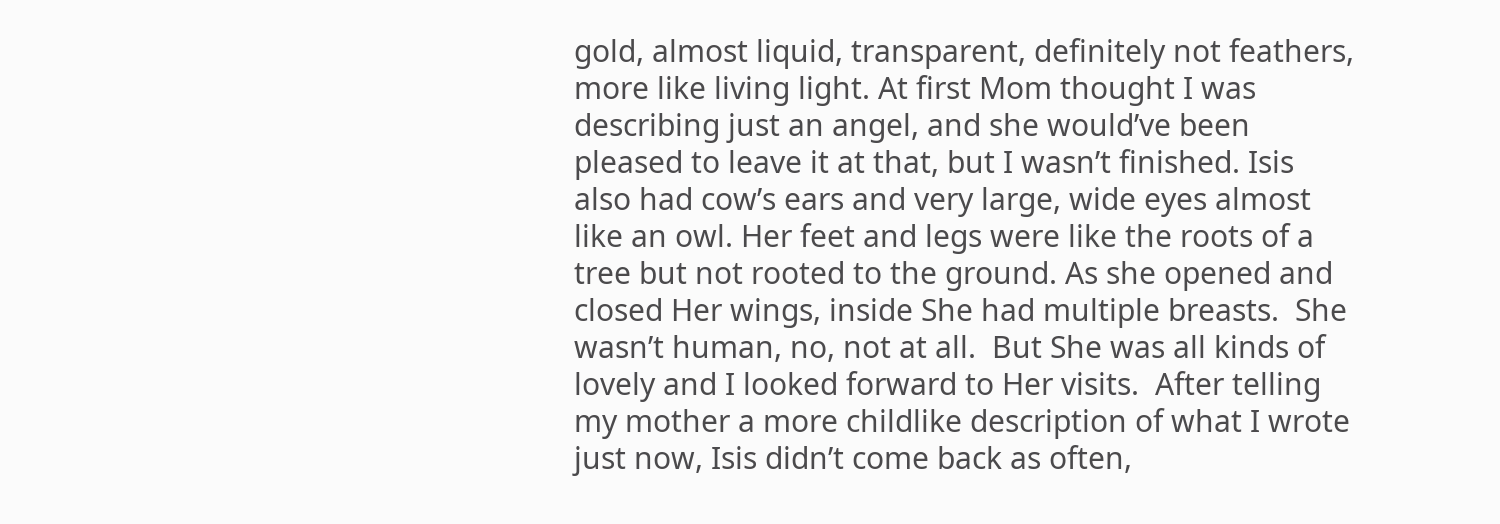gold, almost liquid, transparent, definitely not feathers, more like living light. At first Mom thought I was describing just an angel, and she would’ve been pleased to leave it at that, but I wasn’t finished. Isis also had cow’s ears and very large, wide eyes almost like an owl. Her feet and legs were like the roots of a tree but not rooted to the ground. As she opened and closed Her wings, inside She had multiple breasts.  She wasn’t human, no, not at all.  But She was all kinds of lovely and I looked forward to Her visits.  After telling my mother a more childlike description of what I wrote just now, Isis didn’t come back as often,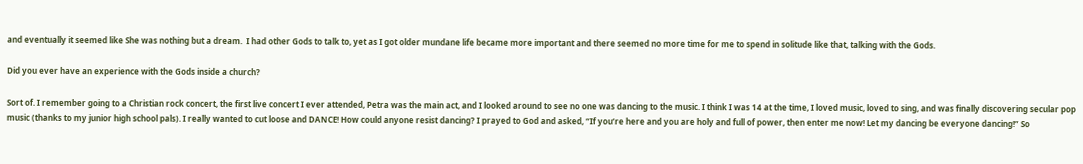and eventually it seemed like She was nothing but a dream.  I had other Gods to talk to, yet as I got older mundane life became more important and there seemed no more time for me to spend in solitude like that, talking with the Gods.

Did you ever have an experience with the Gods inside a church?

Sort of. I remember going to a Christian rock concert, the first live concert I ever attended, Petra was the main act, and I looked around to see no one was dancing to the music. I think I was 14 at the time, I loved music, loved to sing, and was finally discovering secular pop music (thanks to my junior high school pals). I really wanted to cut loose and DANCE! How could anyone resist dancing? I prayed to God and asked, “If you’re here and you are holy and full of power, then enter me now! Let my dancing be everyone dancing!” So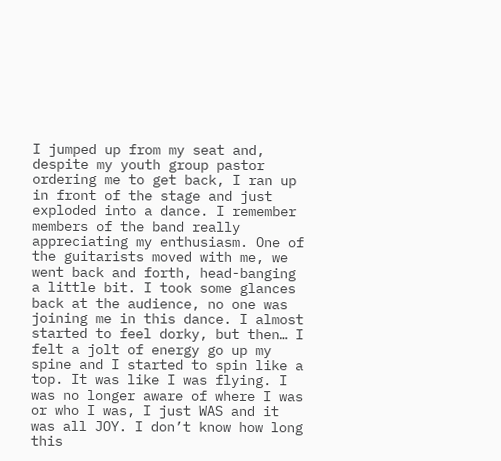I jumped up from my seat and, despite my youth group pastor ordering me to get back, I ran up in front of the stage and just exploded into a dance. I remember members of the band really appreciating my enthusiasm. One of the guitarists moved with me, we went back and forth, head-banging a little bit. I took some glances back at the audience, no one was joining me in this dance. I almost started to feel dorky, but then… I felt a jolt of energy go up my spine and I started to spin like a top. It was like I was flying. I was no longer aware of where I was or who I was, I just WAS and it was all JOY. I don’t know how long this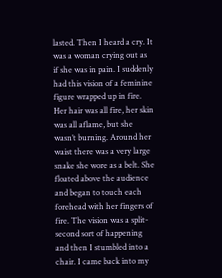lasted. Then I heard a cry. It was a woman crying out as if she was in pain. I suddenly had this vision of a feminine figure wrapped up in fire. Her hair was all fire, her skin was all aflame, but she wasn’t burning. Around her waist there was a very large snake she wore as a belt. She floated above the audience and began to touch each forehead with her fingers of fire. The vision was a split-second sort of happening and then I stumbled into a chair. I came back into my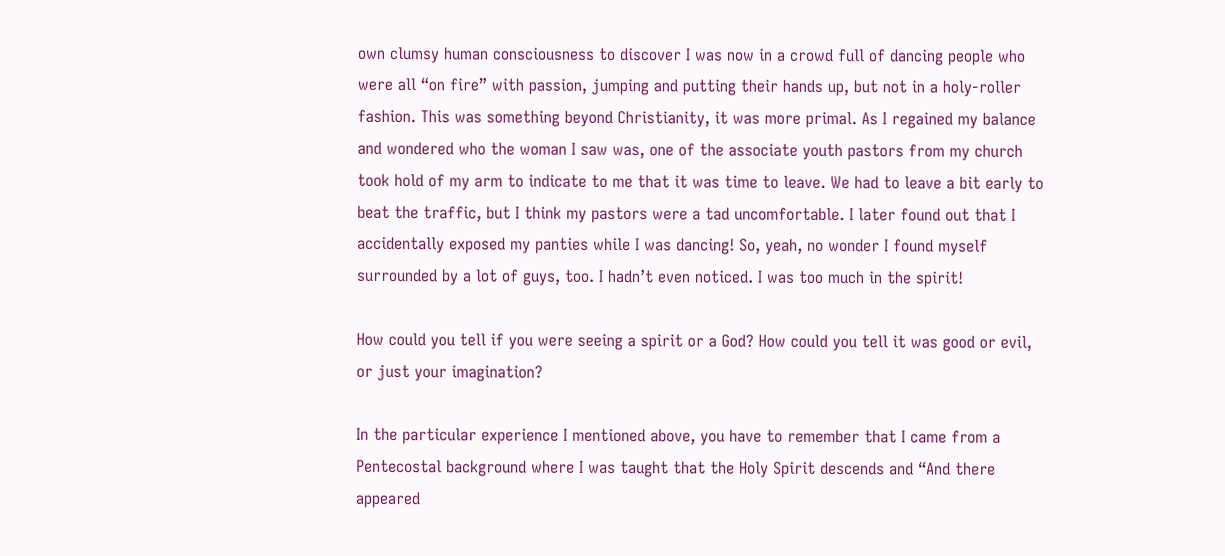own clumsy human consciousness to discover I was now in a crowd full of dancing people who were all “on fire” with passion, jumping and putting their hands up, but not in a holy-roller fashion. This was something beyond Christianity, it was more primal. As I regained my balance and wondered who the woman I saw was, one of the associate youth pastors from my church took hold of my arm to indicate to me that it was time to leave. We had to leave a bit early to beat the traffic, but I think my pastors were a tad uncomfortable. I later found out that I accidentally exposed my panties while I was dancing! So, yeah, no wonder I found myself surrounded by a lot of guys, too. I hadn’t even noticed. I was too much in the spirit!

How could you tell if you were seeing a spirit or a God? How could you tell it was good or evil, or just your imagination?

In the particular experience I mentioned above, you have to remember that I came from a Pentecostal background where I was taught that the Holy Spirit descends and “And there appeared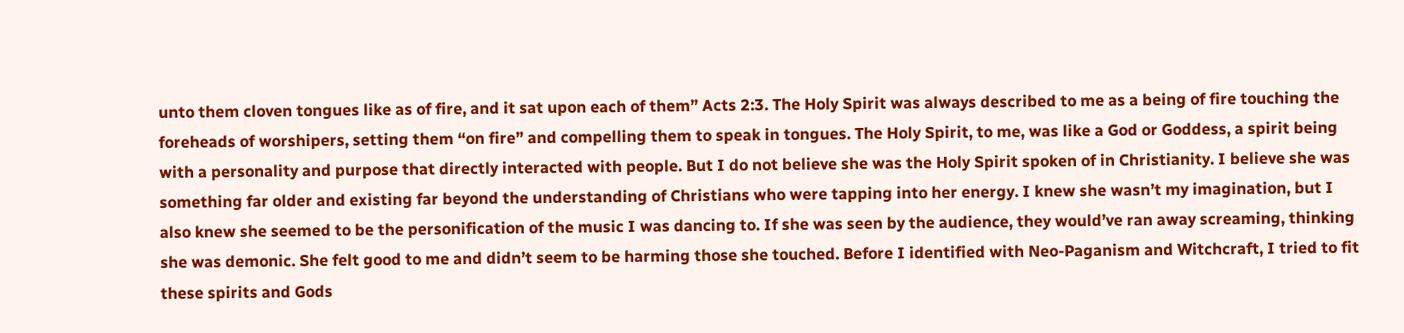unto them cloven tongues like as of fire, and it sat upon each of them” Acts 2:3. The Holy Spirit was always described to me as a being of fire touching the foreheads of worshipers, setting them “on fire” and compelling them to speak in tongues. The Holy Spirit, to me, was like a God or Goddess, a spirit being with a personality and purpose that directly interacted with people. But I do not believe she was the Holy Spirit spoken of in Christianity. I believe she was something far older and existing far beyond the understanding of Christians who were tapping into her energy. I knew she wasn’t my imagination, but I also knew she seemed to be the personification of the music I was dancing to. If she was seen by the audience, they would’ve ran away screaming, thinking she was demonic. She felt good to me and didn’t seem to be harming those she touched. Before I identified with Neo-Paganism and Witchcraft, I tried to fit these spirits and Gods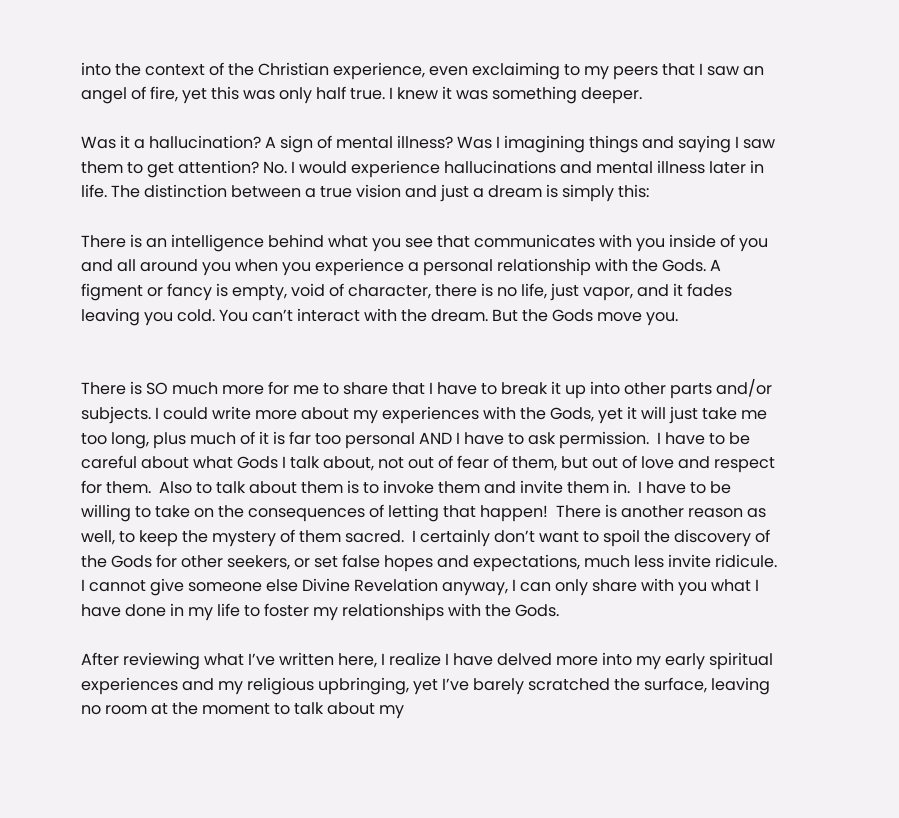into the context of the Christian experience, even exclaiming to my peers that I saw an angel of fire, yet this was only half true. I knew it was something deeper.

Was it a hallucination? A sign of mental illness? Was I imagining things and saying I saw them to get attention? No. I would experience hallucinations and mental illness later in life. The distinction between a true vision and just a dream is simply this:

There is an intelligence behind what you see that communicates with you inside of you and all around you when you experience a personal relationship with the Gods. A figment or fancy is empty, void of character, there is no life, just vapor, and it fades leaving you cold. You can’t interact with the dream. But the Gods move you.


There is SO much more for me to share that I have to break it up into other parts and/or subjects. I could write more about my experiences with the Gods, yet it will just take me too long, plus much of it is far too personal AND I have to ask permission.  I have to be careful about what Gods I talk about, not out of fear of them, but out of love and respect for them.  Also to talk about them is to invoke them and invite them in.  I have to be willing to take on the consequences of letting that happen!  There is another reason as well, to keep the mystery of them sacred.  I certainly don’t want to spoil the discovery of the Gods for other seekers, or set false hopes and expectations, much less invite ridicule.  I cannot give someone else Divine Revelation anyway, I can only share with you what I have done in my life to foster my relationships with the Gods.

After reviewing what I’ve written here, I realize I have delved more into my early spiritual experiences and my religious upbringing, yet I’ve barely scratched the surface, leaving no room at the moment to talk about my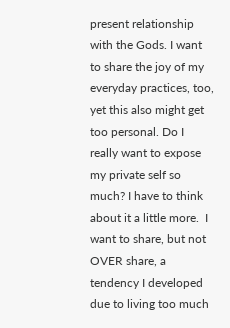present relationship with the Gods. I want to share the joy of my everyday practices, too, yet this also might get too personal. Do I really want to expose my private self so much? I have to think about it a little more.  I want to share, but not OVER share, a tendency I developed due to living too much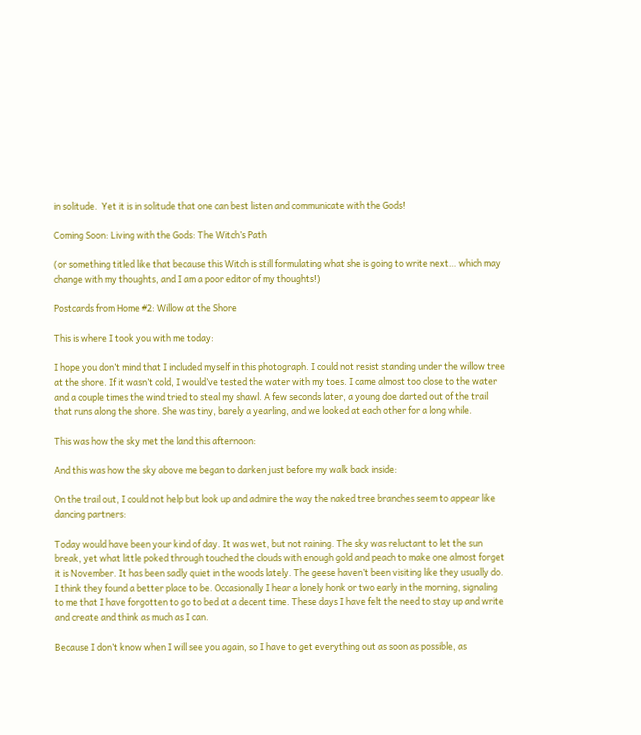in solitude.  Yet it is in solitude that one can best listen and communicate with the Gods!

Coming Soon: Living with the Gods: The Witch’s Path

(or something titled like that because this Witch is still formulating what she is going to write next… which may change with my thoughts, and I am a poor editor of my thoughts!)

Postcards from Home #2: Willow at the Shore

This is where I took you with me today:

I hope you don’t mind that I included myself in this photograph. I could not resist standing under the willow tree at the shore. If it wasn’t cold, I would’ve tested the water with my toes. I came almost too close to the water and a couple times the wind tried to steal my shawl. A few seconds later, a young doe darted out of the trail that runs along the shore. She was tiny, barely a yearling, and we looked at each other for a long while.

This was how the sky met the land this afternoon:

And this was how the sky above me began to darken just before my walk back inside:

On the trail out, I could not help but look up and admire the way the naked tree branches seem to appear like dancing partners:

Today would have been your kind of day. It was wet, but not raining. The sky was reluctant to let the sun break, yet what little poked through touched the clouds with enough gold and peach to make one almost forget it is November. It has been sadly quiet in the woods lately. The geese haven’t been visiting like they usually do. I think they found a better place to be. Occasionally I hear a lonely honk or two early in the morning, signaling to me that I have forgotten to go to bed at a decent time. These days I have felt the need to stay up and write and create and think as much as I can.

Because I don’t know when I will see you again, so I have to get everything out as soon as possible, as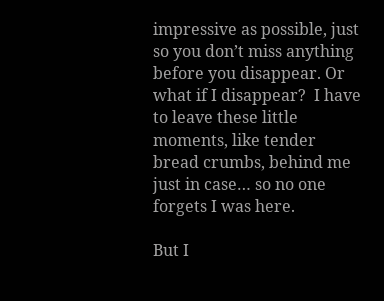impressive as possible, just so you don’t miss anything before you disappear. Or what if I disappear?  I have to leave these little moments, like tender bread crumbs, behind me just in case… so no one forgets I was here.

But I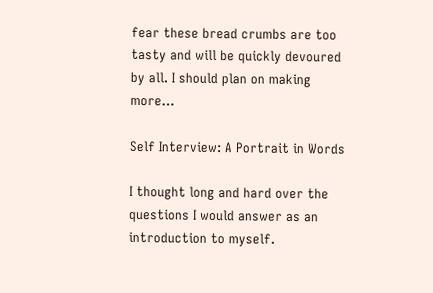fear these bread crumbs are too tasty and will be quickly devoured by all. I should plan on making more…

Self Interview: A Portrait in Words

I thought long and hard over the questions I would answer as an introduction to myself.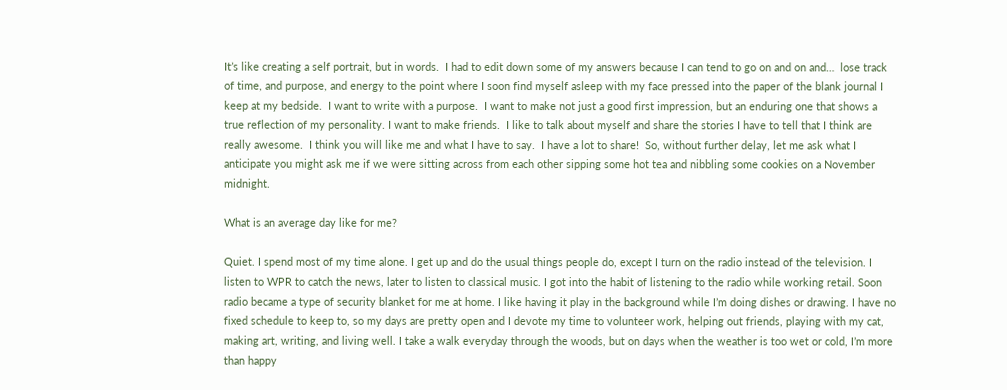It’s like creating a self portrait, but in words.  I had to edit down some of my answers because I can tend to go on and on and…  lose track of time, and purpose, and energy to the point where I soon find myself asleep with my face pressed into the paper of the blank journal I keep at my bedside.  I want to write with a purpose.  I want to make not just a good first impression, but an enduring one that shows a true reflection of my personality. I want to make friends.  I like to talk about myself and share the stories I have to tell that I think are really awesome.  I think you will like me and what I have to say.  I have a lot to share!  So, without further delay, let me ask what I anticipate you might ask me if we were sitting across from each other sipping some hot tea and nibbling some cookies on a November midnight.

What is an average day like for me?

Quiet. I spend most of my time alone. I get up and do the usual things people do, except I turn on the radio instead of the television. I listen to WPR to catch the news, later to listen to classical music. I got into the habit of listening to the radio while working retail. Soon radio became a type of security blanket for me at home. I like having it play in the background while I’m doing dishes or drawing. I have no fixed schedule to keep to, so my days are pretty open and I devote my time to volunteer work, helping out friends, playing with my cat, making art, writing, and living well. I take a walk everyday through the woods, but on days when the weather is too wet or cold, I’m more than happy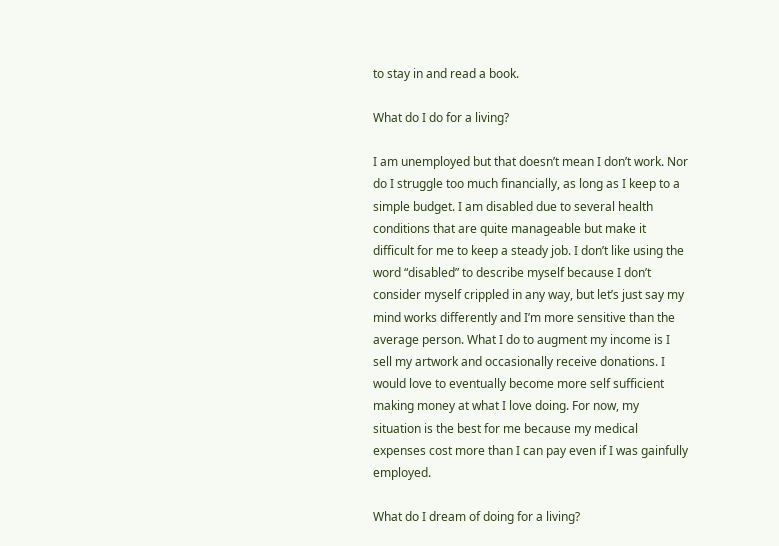to stay in and read a book.

What do I do for a living?

I am unemployed but that doesn’t mean I don’t work. Nor do I struggle too much financially, as long as I keep to a simple budget. I am disabled due to several health conditions that are quite manageable but make it difficult for me to keep a steady job. I don’t like using the word “disabled” to describe myself because I don’t consider myself crippled in any way, but let’s just say my mind works differently and I’m more sensitive than the average person. What I do to augment my income is I sell my artwork and occasionally receive donations. I would love to eventually become more self sufficient making money at what I love doing. For now, my situation is the best for me because my medical expenses cost more than I can pay even if I was gainfully employed.

What do I dream of doing for a living?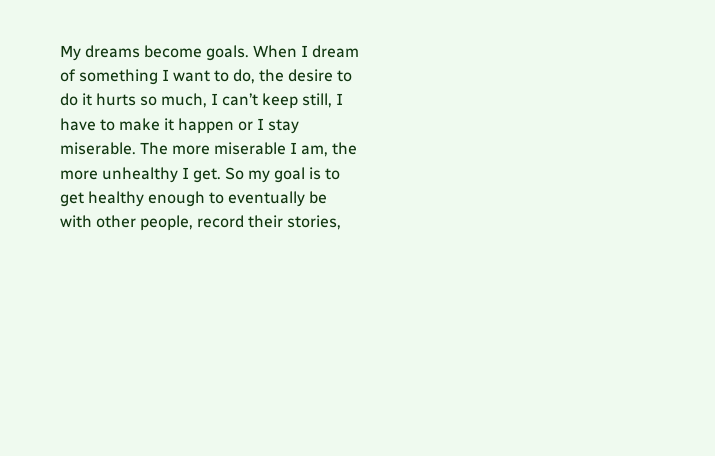My dreams become goals. When I dream of something I want to do, the desire to do it hurts so much, I can’t keep still, I have to make it happen or I stay miserable. The more miserable I am, the more unhealthy I get. So my goal is to get healthy enough to eventually be with other people, record their stories,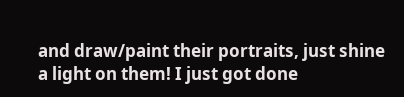and draw/paint their portraits, just shine a light on them! I just got done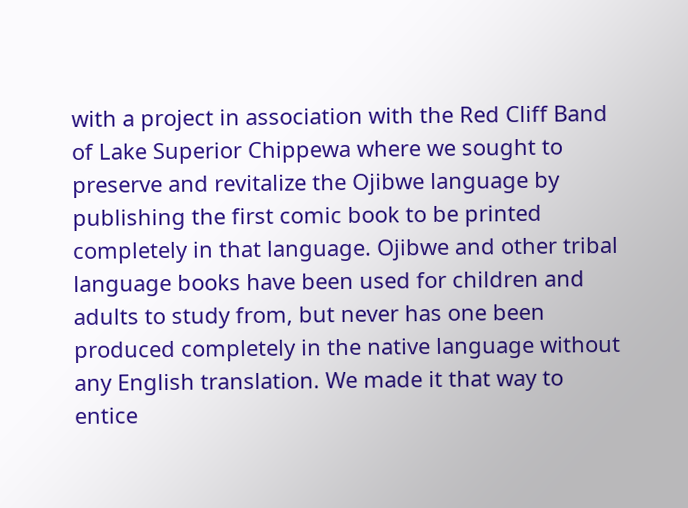with a project in association with the Red Cliff Band of Lake Superior Chippewa where we sought to preserve and revitalize the Ojibwe language by publishing the first comic book to be printed completely in that language. Ojibwe and other tribal language books have been used for children and adults to study from, but never has one been produced completely in the native language without any English translation. We made it that way to entice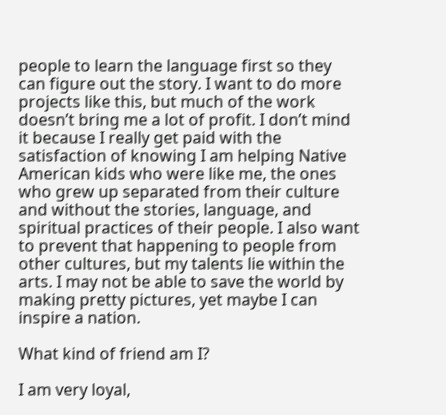people to learn the language first so they can figure out the story. I want to do more projects like this, but much of the work doesn’t bring me a lot of profit. I don’t mind it because I really get paid with the satisfaction of knowing I am helping Native American kids who were like me, the ones who grew up separated from their culture and without the stories, language, and spiritual practices of their people. I also want to prevent that happening to people from other cultures, but my talents lie within the arts. I may not be able to save the world by making pretty pictures, yet maybe I can inspire a nation.

What kind of friend am I?

I am very loyal,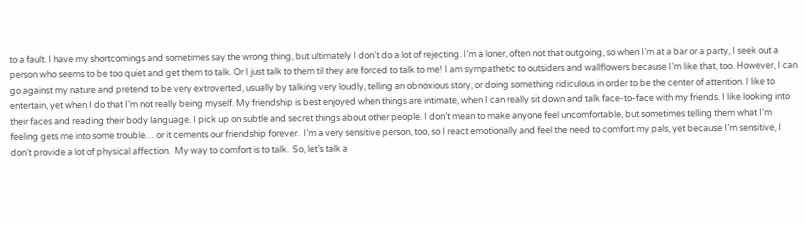to a fault. I have my shortcomings and sometimes say the wrong thing, but ultimately I don’t do a lot of rejecting. I’m a loner, often not that outgoing, so when I’m at a bar or a party, I seek out a person who seems to be too quiet and get them to talk. Or I just talk to them til they are forced to talk to me! I am sympathetic to outsiders and wallflowers because I’m like that, too. However, I can go against my nature and pretend to be very extroverted, usually by talking very loudly, telling an obnoxious story, or doing something ridiculous in order to be the center of attention. I like to entertain, yet when I do that I’m not really being myself. My friendship is best enjoyed when things are intimate, when I can really sit down and talk face-to-face with my friends. I like looking into their faces and reading their body language. I pick up on subtle and secret things about other people. I don’t mean to make anyone feel uncomfortable, but sometimes telling them what I’m feeling gets me into some trouble… or it cements our friendship forever.  I’m a very sensitive person, too, so I react emotionally and feel the need to comfort my pals, yet because I’m sensitive, I don’t provide a lot of physical affection.  My way to comfort is to talk.  So, let’s talk a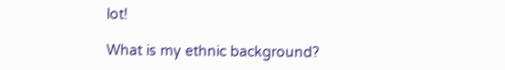lot!

What is my ethnic background?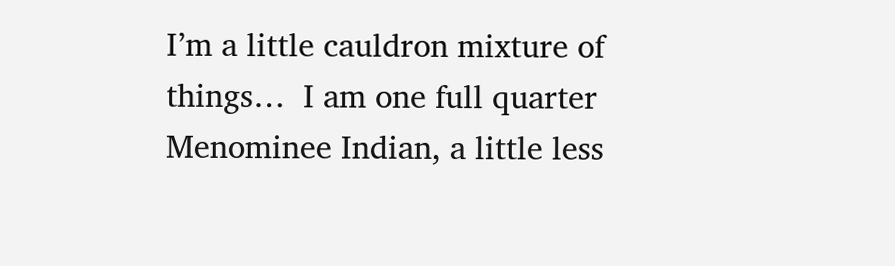I’m a little cauldron mixture of things…  I am one full quarter Menominee Indian, a little less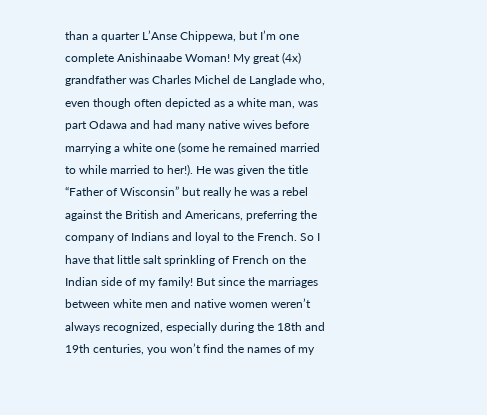than a quarter L’Anse Chippewa, but I’m one complete Anishinaabe Woman! My great (4x) grandfather was Charles Michel de Langlade who, even though often depicted as a white man, was part Odawa and had many native wives before marrying a white one (some he remained married to while married to her!). He was given the title “Father of Wisconsin” but really he was a rebel against the British and Americans, preferring the company of Indians and loyal to the French. So I have that little salt sprinkling of French on the Indian side of my family! But since the marriages between white men and native women weren’t always recognized, especially during the 18th and 19th centuries, you won’t find the names of my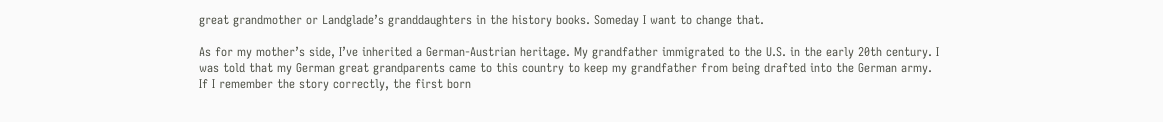great grandmother or Landglade’s granddaughters in the history books. Someday I want to change that.

As for my mother’s side, I’ve inherited a German-Austrian heritage. My grandfather immigrated to the U.S. in the early 20th century. I was told that my German great grandparents came to this country to keep my grandfather from being drafted into the German army. If I remember the story correctly, the first born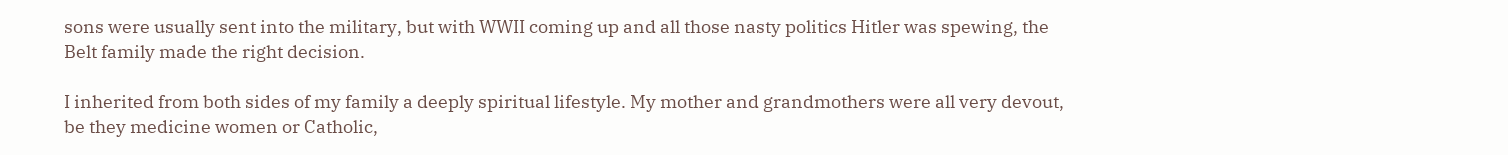sons were usually sent into the military, but with WWII coming up and all those nasty politics Hitler was spewing, the Belt family made the right decision.

I inherited from both sides of my family a deeply spiritual lifestyle. My mother and grandmothers were all very devout, be they medicine women or Catholic,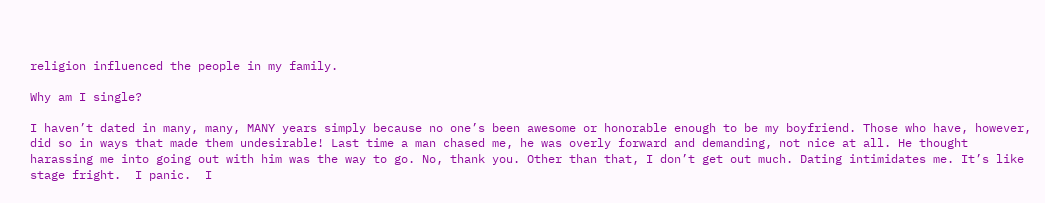religion influenced the people in my family.

Why am I single?

I haven’t dated in many, many, MANY years simply because no one’s been awesome or honorable enough to be my boyfriend. Those who have, however, did so in ways that made them undesirable! Last time a man chased me, he was overly forward and demanding, not nice at all. He thought harassing me into going out with him was the way to go. No, thank you. Other than that, I don’t get out much. Dating intimidates me. It’s like stage fright.  I panic.  I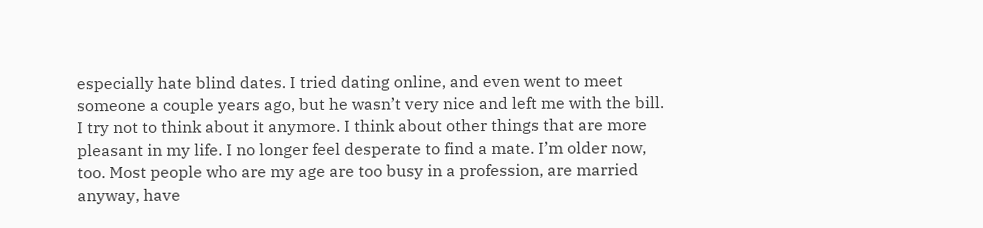especially hate blind dates. I tried dating online, and even went to meet someone a couple years ago, but he wasn’t very nice and left me with the bill. I try not to think about it anymore. I think about other things that are more pleasant in my life. I no longer feel desperate to find a mate. I’m older now, too. Most people who are my age are too busy in a profession, are married anyway, have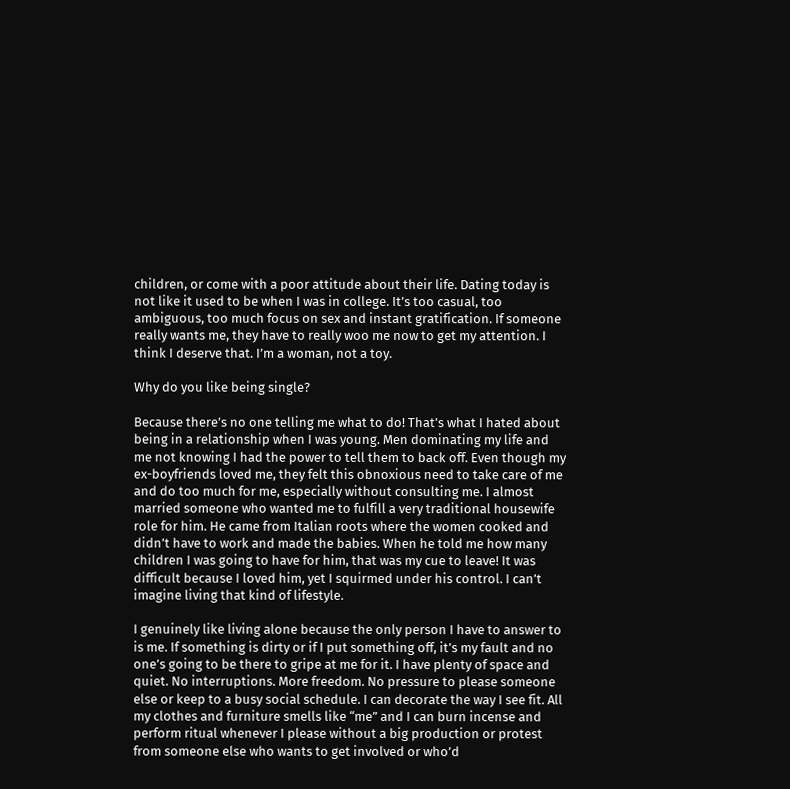children, or come with a poor attitude about their life. Dating today is not like it used to be when I was in college. It’s too casual, too ambiguous, too much focus on sex and instant gratification. If someone really wants me, they have to really woo me now to get my attention. I think I deserve that. I’m a woman, not a toy.

Why do you like being single?

Because there’s no one telling me what to do! That’s what I hated about being in a relationship when I was young. Men dominating my life and me not knowing I had the power to tell them to back off. Even though my ex-boyfriends loved me, they felt this obnoxious need to take care of me and do too much for me, especially without consulting me. I almost married someone who wanted me to fulfill a very traditional housewife role for him. He came from Italian roots where the women cooked and didn’t have to work and made the babies. When he told me how many children I was going to have for him, that was my cue to leave! It was difficult because I loved him, yet I squirmed under his control. I can’t imagine living that kind of lifestyle.

I genuinely like living alone because the only person I have to answer to is me. If something is dirty or if I put something off, it’s my fault and no one’s going to be there to gripe at me for it. I have plenty of space and quiet. No interruptions. More freedom. No pressure to please someone else or keep to a busy social schedule. I can decorate the way I see fit. All my clothes and furniture smells like “me” and I can burn incense and perform ritual whenever I please without a big production or protest from someone else who wants to get involved or who’d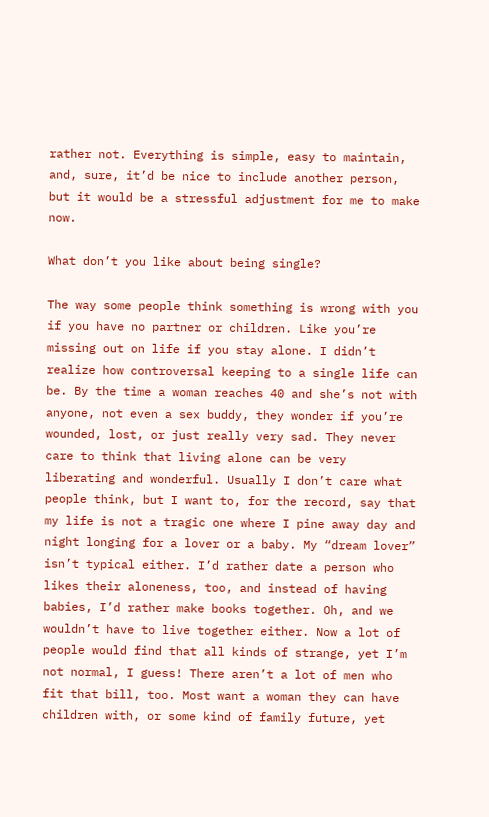rather not. Everything is simple, easy to maintain, and, sure, it’d be nice to include another person, but it would be a stressful adjustment for me to make now.

What don’t you like about being single?

The way some people think something is wrong with you if you have no partner or children. Like you’re missing out on life if you stay alone. I didn’t realize how controversal keeping to a single life can be. By the time a woman reaches 40 and she’s not with anyone, not even a sex buddy, they wonder if you’re wounded, lost, or just really very sad. They never care to think that living alone can be very liberating and wonderful. Usually I don’t care what people think, but I want to, for the record, say that my life is not a tragic one where I pine away day and night longing for a lover or a baby. My “dream lover” isn’t typical either. I’d rather date a person who likes their aloneness, too, and instead of having babies, I’d rather make books together. Oh, and we wouldn’t have to live together either. Now a lot of people would find that all kinds of strange, yet I’m not normal, I guess! There aren’t a lot of men who fit that bill, too. Most want a woman they can have children with, or some kind of family future, yet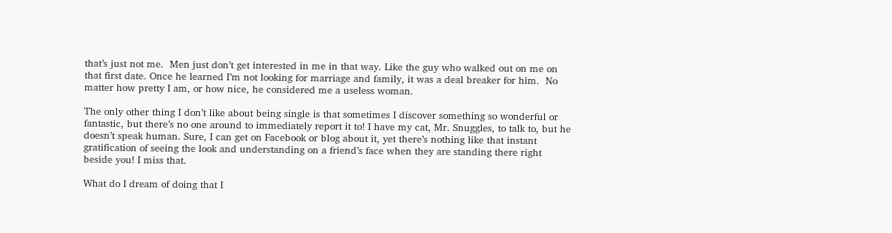that’s just not me.  Men just don’t get interested in me in that way. Like the guy who walked out on me on that first date. Once he learned I’m not looking for marriage and family, it was a deal breaker for him.  No matter how pretty I am, or how nice, he considered me a useless woman.

The only other thing I don’t like about being single is that sometimes I discover something so wonderful or fantastic, but there’s no one around to immediately report it to! I have my cat, Mr. Snuggles, to talk to, but he doesn’t speak human. Sure, I can get on Facebook or blog about it, yet there’s nothing like that instant gratification of seeing the look and understanding on a friend’s face when they are standing there right beside you! I miss that.

What do I dream of doing that I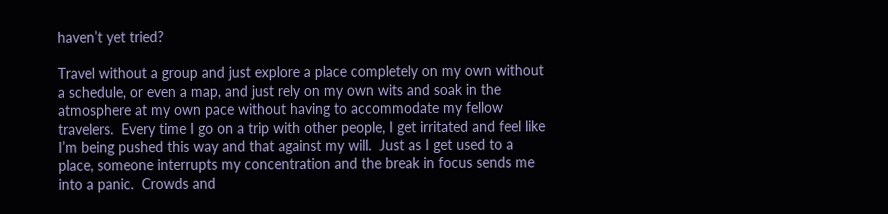haven’t yet tried?

Travel without a group and just explore a place completely on my own without a schedule, or even a map, and just rely on my own wits and soak in the atmosphere at my own pace without having to accommodate my fellow travelers.  Every time I go on a trip with other people, I get irritated and feel like I’m being pushed this way and that against my will.  Just as I get used to a place, someone interrupts my concentration and the break in focus sends me into a panic.  Crowds and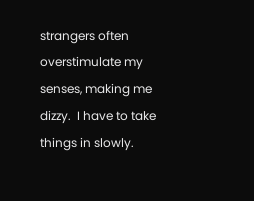strangers often overstimulate my senses, making me dizzy.  I have to take things in slowly.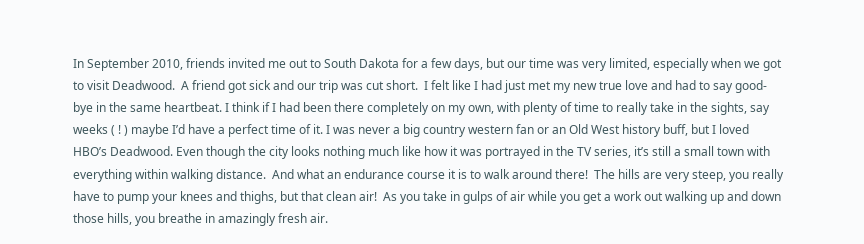In September 2010, friends invited me out to South Dakota for a few days, but our time was very limited, especially when we got to visit Deadwood.  A friend got sick and our trip was cut short.  I felt like I had just met my new true love and had to say good-bye in the same heartbeat. I think if I had been there completely on my own, with plenty of time to really take in the sights, say weeks ( ! ) maybe I’d have a perfect time of it. I was never a big country western fan or an Old West history buff, but I loved HBO’s Deadwood. Even though the city looks nothing much like how it was portrayed in the TV series, it’s still a small town with everything within walking distance.  And what an endurance course it is to walk around there!  The hills are very steep, you really have to pump your knees and thighs, but that clean air!  As you take in gulps of air while you get a work out walking up and down those hills, you breathe in amazingly fresh air.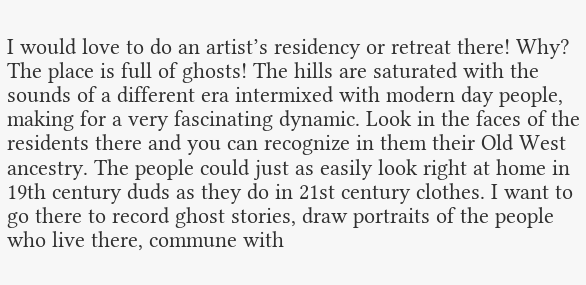I would love to do an artist’s residency or retreat there! Why? The place is full of ghosts! The hills are saturated with the sounds of a different era intermixed with modern day people, making for a very fascinating dynamic. Look in the faces of the residents there and you can recognize in them their Old West ancestry. The people could just as easily look right at home in 19th century duds as they do in 21st century clothes. I want to go there to record ghost stories, draw portraits of the people who live there, commune with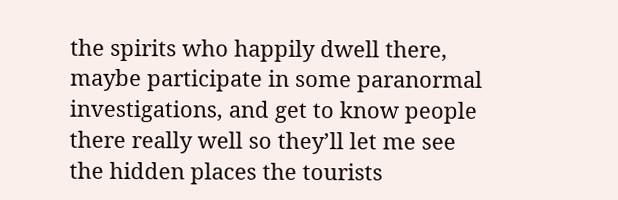the spirits who happily dwell there, maybe participate in some paranormal investigations, and get to know people there really well so they’ll let me see the hidden places the tourists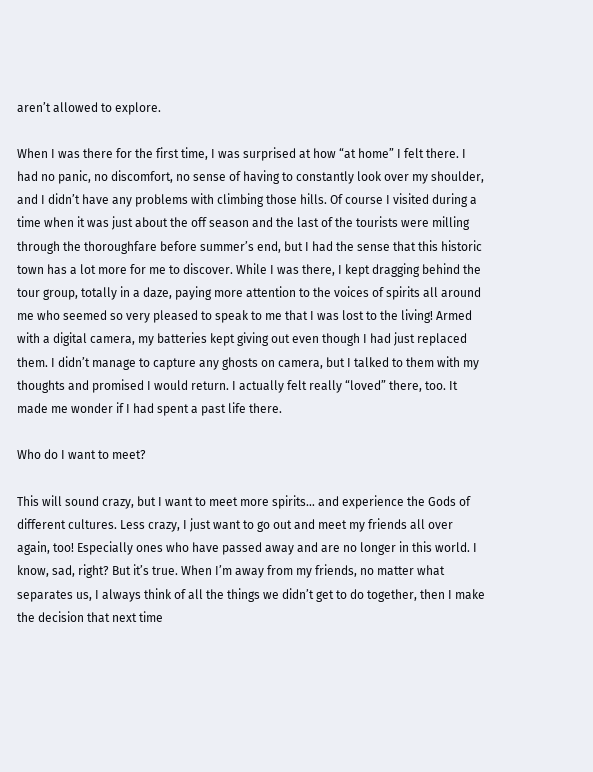aren’t allowed to explore.

When I was there for the first time, I was surprised at how “at home” I felt there. I had no panic, no discomfort, no sense of having to constantly look over my shoulder, and I didn’t have any problems with climbing those hills. Of course I visited during a time when it was just about the off season and the last of the tourists were milling through the thoroughfare before summer’s end, but I had the sense that this historic town has a lot more for me to discover. While I was there, I kept dragging behind the tour group, totally in a daze, paying more attention to the voices of spirits all around me who seemed so very pleased to speak to me that I was lost to the living! Armed with a digital camera, my batteries kept giving out even though I had just replaced them. I didn’t manage to capture any ghosts on camera, but I talked to them with my thoughts and promised I would return. I actually felt really “loved” there, too. It made me wonder if I had spent a past life there.

Who do I want to meet?

This will sound crazy, but I want to meet more spirits… and experience the Gods of different cultures. Less crazy, I just want to go out and meet my friends all over again, too! Especially ones who have passed away and are no longer in this world. I know, sad, right? But it’s true. When I’m away from my friends, no matter what separates us, I always think of all the things we didn’t get to do together, then I make the decision that next time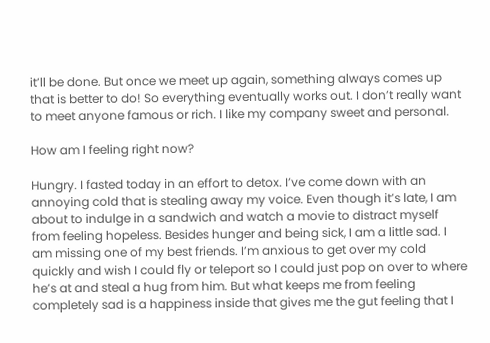it’ll be done. But once we meet up again, something always comes up that is better to do! So everything eventually works out. I don’t really want to meet anyone famous or rich. I like my company sweet and personal.

How am I feeling right now?

Hungry. I fasted today in an effort to detox. I’ve come down with an annoying cold that is stealing away my voice. Even though it’s late, I am about to indulge in a sandwich and watch a movie to distract myself from feeling hopeless. Besides hunger and being sick, I am a little sad. I am missing one of my best friends. I’m anxious to get over my cold quickly and wish I could fly or teleport so I could just pop on over to where he’s at and steal a hug from him. But what keeps me from feeling completely sad is a happiness inside that gives me the gut feeling that I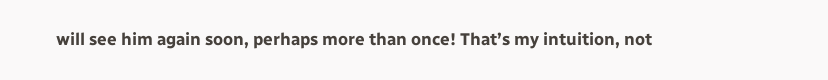will see him again soon, perhaps more than once! That’s my intuition, not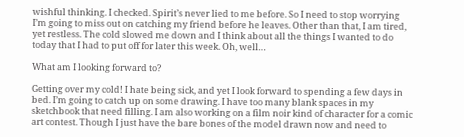wishful thinking. I checked. Spirit’s never lied to me before. So I need to stop worrying I’m going to miss out on catching my friend before he leaves. Other than that, I am tired, yet restless. The cold slowed me down and I think about all the things I wanted to do today that I had to put off for later this week. Oh, well…

What am I looking forward to?

Getting over my cold! I hate being sick, and yet I look forward to spending a few days in bed. I’m going to catch up on some drawing. I have too many blank spaces in my sketchbook that need filling. I am also working on a film noir kind of character for a comic art contest. Though I just have the bare bones of the model drawn now and need to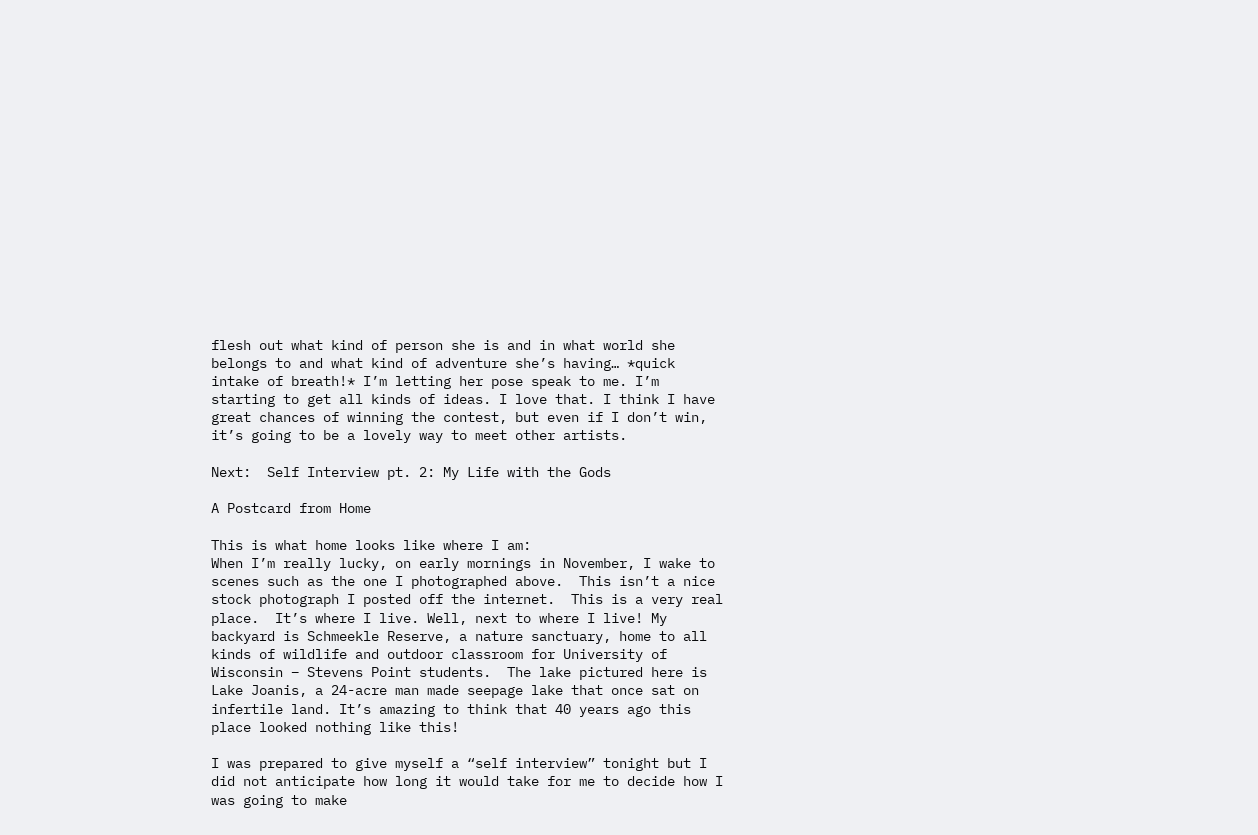flesh out what kind of person she is and in what world she belongs to and what kind of adventure she’s having… *quick intake of breath!* I’m letting her pose speak to me. I’m starting to get all kinds of ideas. I love that. I think I have great chances of winning the contest, but even if I don’t win, it’s going to be a lovely way to meet other artists.

Next:  Self Interview pt. 2: My Life with the Gods

A Postcard from Home

This is what home looks like where I am:
When I’m really lucky, on early mornings in November, I wake to scenes such as the one I photographed above.  This isn’t a nice stock photograph I posted off the internet.  This is a very real place.  It’s where I live. Well, next to where I live! My backyard is Schmeekle Reserve, a nature sanctuary, home to all kinds of wildlife and outdoor classroom for University of Wisconsin – Stevens Point students.  The lake pictured here is Lake Joanis, a 24-acre man made seepage lake that once sat on infertile land. It’s amazing to think that 40 years ago this place looked nothing like this!

I was prepared to give myself a “self interview” tonight but I did not anticipate how long it would take for me to decide how I was going to make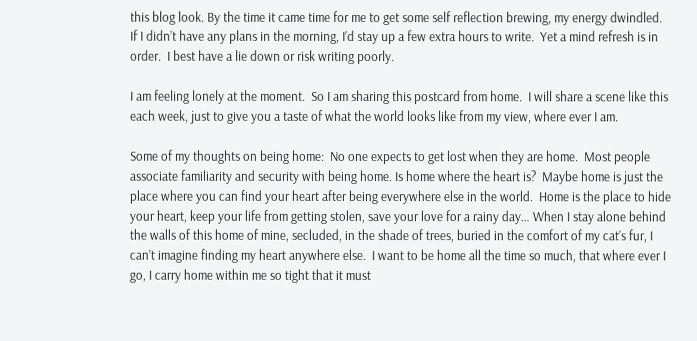this blog look. By the time it came time for me to get some self reflection brewing, my energy dwindled.  If I didn’t have any plans in the morning, I’d stay up a few extra hours to write.  Yet a mind refresh is in order.  I best have a lie down or risk writing poorly.

I am feeling lonely at the moment.  So I am sharing this postcard from home.  I will share a scene like this each week, just to give you a taste of what the world looks like from my view, where ever I am.

Some of my thoughts on being home:  No one expects to get lost when they are home.  Most people associate familiarity and security with being home. Is home where the heart is?  Maybe home is just the place where you can find your heart after being everywhere else in the world.  Home is the place to hide your heart, keep your life from getting stolen, save your love for a rainy day… When I stay alone behind the walls of this home of mine, secluded, in the shade of trees, buried in the comfort of my cat’s fur, I can’t imagine finding my heart anywhere else.  I want to be home all the time so much, that where ever I go, I carry home within me so tight that it must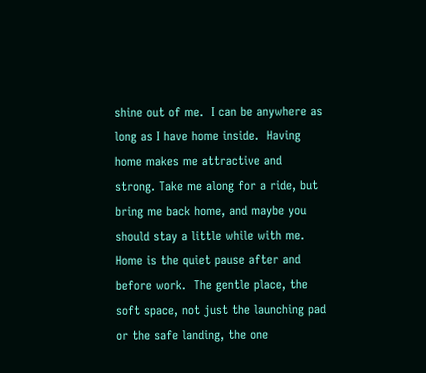shine out of me.  I can be anywhere as long as I have home inside.  Having home makes me attractive and strong. Take me along for a ride, but bring me back home, and maybe you should stay a little while with me.  Home is the quiet pause after and before work.  The gentle place, the soft space, not just the launching pad or the safe landing, the one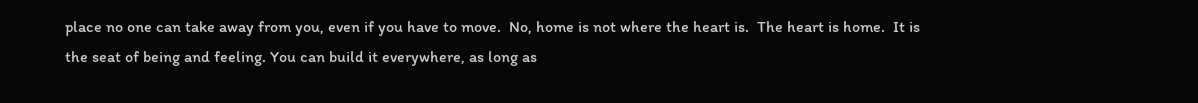place no one can take away from you, even if you have to move.  No, home is not where the heart is.  The heart is home.  It is the seat of being and feeling. You can build it everywhere, as long as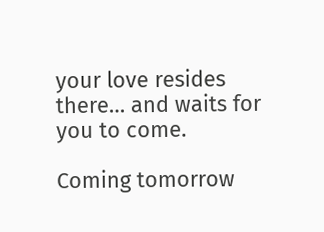your love resides there… and waits for you to come.

Coming tomorrow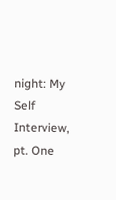night: My Self Interview, pt. One